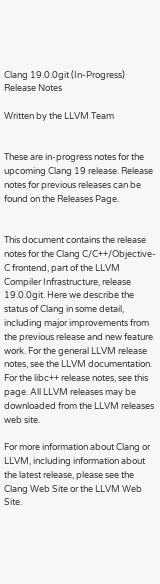Clang 19.0.0git (In-Progress) Release Notes

Written by the LLVM Team


These are in-progress notes for the upcoming Clang 19 release. Release notes for previous releases can be found on the Releases Page.


This document contains the release notes for the Clang C/C++/Objective-C frontend, part of the LLVM Compiler Infrastructure, release 19.0.0git. Here we describe the status of Clang in some detail, including major improvements from the previous release and new feature work. For the general LLVM release notes, see the LLVM documentation. For the libc++ release notes, see this page. All LLVM releases may be downloaded from the LLVM releases web site.

For more information about Clang or LLVM, including information about the latest release, please see the Clang Web Site or the LLVM Web Site.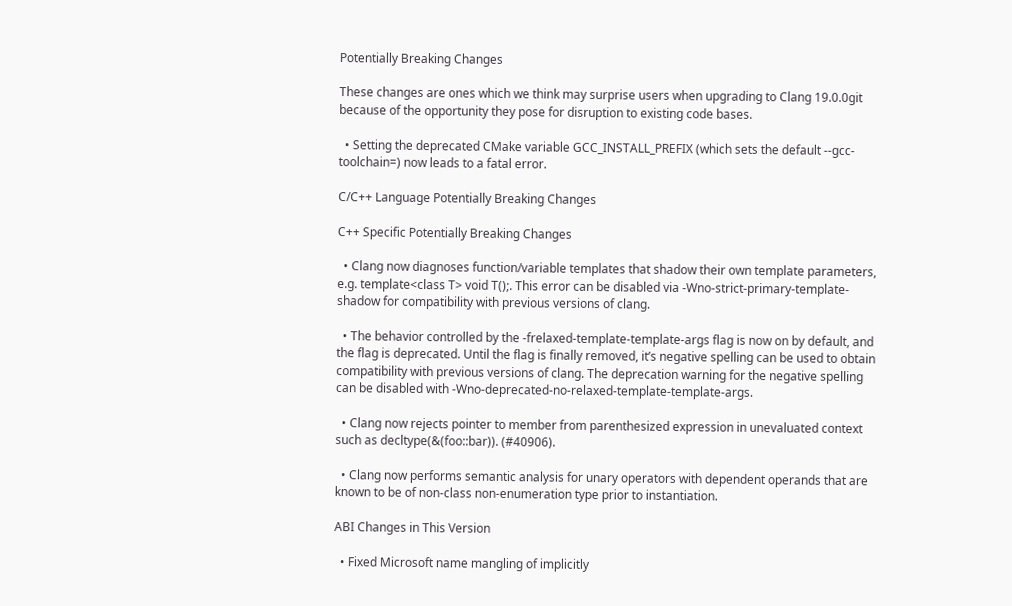Potentially Breaking Changes

These changes are ones which we think may surprise users when upgrading to Clang 19.0.0git because of the opportunity they pose for disruption to existing code bases.

  • Setting the deprecated CMake variable GCC_INSTALL_PREFIX (which sets the default --gcc-toolchain=) now leads to a fatal error.

C/C++ Language Potentially Breaking Changes

C++ Specific Potentially Breaking Changes

  • Clang now diagnoses function/variable templates that shadow their own template parameters, e.g. template<class T> void T();. This error can be disabled via -Wno-strict-primary-template-shadow for compatibility with previous versions of clang.

  • The behavior controlled by the -frelaxed-template-template-args flag is now on by default, and the flag is deprecated. Until the flag is finally removed, it’s negative spelling can be used to obtain compatibility with previous versions of clang. The deprecation warning for the negative spelling can be disabled with -Wno-deprecated-no-relaxed-template-template-args.

  • Clang now rejects pointer to member from parenthesized expression in unevaluated context such as decltype(&(foo::bar)). (#40906).

  • Clang now performs semantic analysis for unary operators with dependent operands that are known to be of non-class non-enumeration type prior to instantiation.

ABI Changes in This Version

  • Fixed Microsoft name mangling of implicitly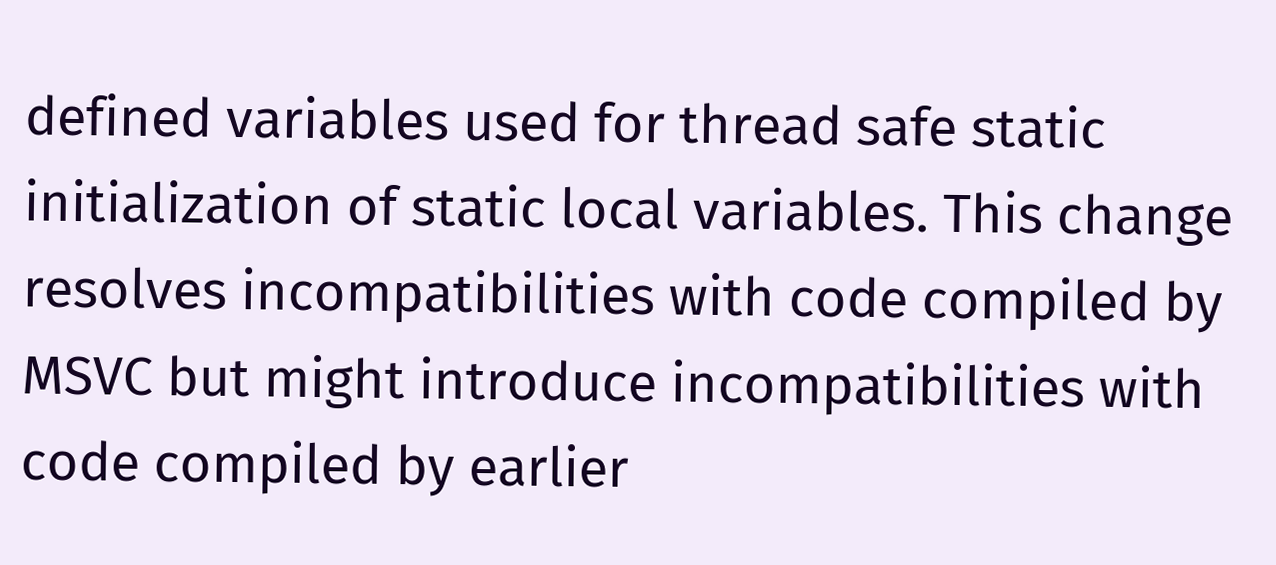defined variables used for thread safe static initialization of static local variables. This change resolves incompatibilities with code compiled by MSVC but might introduce incompatibilities with code compiled by earlier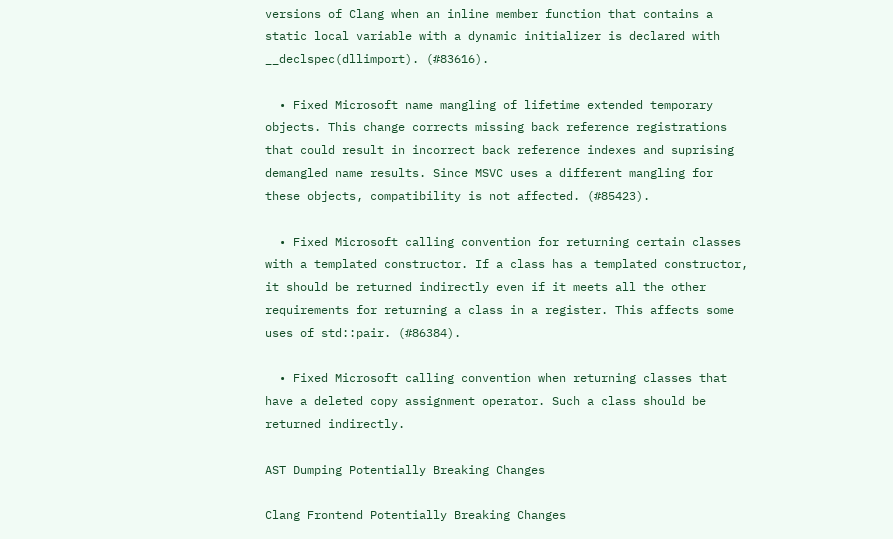versions of Clang when an inline member function that contains a static local variable with a dynamic initializer is declared with __declspec(dllimport). (#83616).

  • Fixed Microsoft name mangling of lifetime extended temporary objects. This change corrects missing back reference registrations that could result in incorrect back reference indexes and suprising demangled name results. Since MSVC uses a different mangling for these objects, compatibility is not affected. (#85423).

  • Fixed Microsoft calling convention for returning certain classes with a templated constructor. If a class has a templated constructor, it should be returned indirectly even if it meets all the other requirements for returning a class in a register. This affects some uses of std::pair. (#86384).

  • Fixed Microsoft calling convention when returning classes that have a deleted copy assignment operator. Such a class should be returned indirectly.

AST Dumping Potentially Breaking Changes

Clang Frontend Potentially Breaking Changes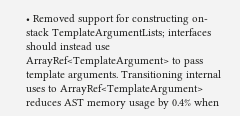• Removed support for constructing on-stack TemplateArgumentLists; interfaces should instead use ArrayRef<TemplateArgument> to pass template arguments. Transitioning internal uses to ArrayRef<TemplateArgument> reduces AST memory usage by 0.4% when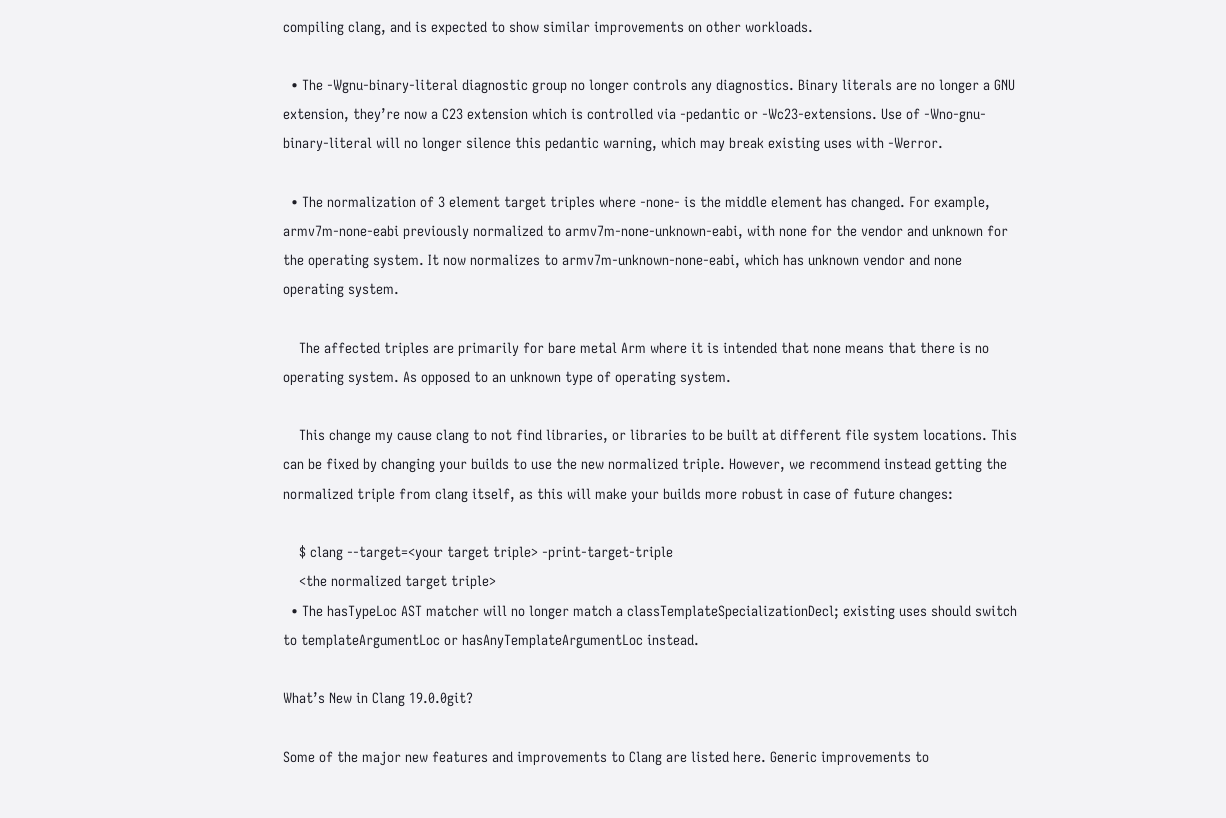compiling clang, and is expected to show similar improvements on other workloads.

  • The -Wgnu-binary-literal diagnostic group no longer controls any diagnostics. Binary literals are no longer a GNU extension, they’re now a C23 extension which is controlled via -pedantic or -Wc23-extensions. Use of -Wno-gnu-binary-literal will no longer silence this pedantic warning, which may break existing uses with -Werror.

  • The normalization of 3 element target triples where -none- is the middle element has changed. For example, armv7m-none-eabi previously normalized to armv7m-none-unknown-eabi, with none for the vendor and unknown for the operating system. It now normalizes to armv7m-unknown-none-eabi, which has unknown vendor and none operating system.

    The affected triples are primarily for bare metal Arm where it is intended that none means that there is no operating system. As opposed to an unknown type of operating system.

    This change my cause clang to not find libraries, or libraries to be built at different file system locations. This can be fixed by changing your builds to use the new normalized triple. However, we recommend instead getting the normalized triple from clang itself, as this will make your builds more robust in case of future changes:

    $ clang --target=<your target triple> -print-target-triple
    <the normalized target triple>
  • The hasTypeLoc AST matcher will no longer match a classTemplateSpecializationDecl; existing uses should switch to templateArgumentLoc or hasAnyTemplateArgumentLoc instead.

What’s New in Clang 19.0.0git?

Some of the major new features and improvements to Clang are listed here. Generic improvements to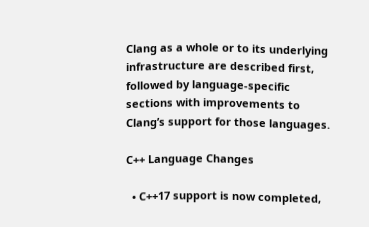Clang as a whole or to its underlying infrastructure are described first, followed by language-specific sections with improvements to Clang’s support for those languages.

C++ Language Changes

  • C++17 support is now completed,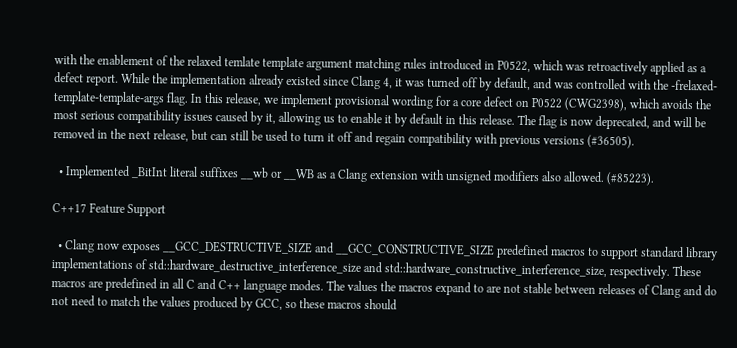with the enablement of the relaxed temlate template argument matching rules introduced in P0522, which was retroactively applied as a defect report. While the implementation already existed since Clang 4, it was turned off by default, and was controlled with the -frelaxed-template-template-args flag. In this release, we implement provisional wording for a core defect on P0522 (CWG2398), which avoids the most serious compatibility issues caused by it, allowing us to enable it by default in this release. The flag is now deprecated, and will be removed in the next release, but can still be used to turn it off and regain compatibility with previous versions (#36505).

  • Implemented _BitInt literal suffixes __wb or __WB as a Clang extension with unsigned modifiers also allowed. (#85223).

C++17 Feature Support

  • Clang now exposes __GCC_DESTRUCTIVE_SIZE and __GCC_CONSTRUCTIVE_SIZE predefined macros to support standard library implementations of std::hardware_destructive_interference_size and std::hardware_constructive_interference_size, respectively. These macros are predefined in all C and C++ language modes. The values the macros expand to are not stable between releases of Clang and do not need to match the values produced by GCC, so these macros should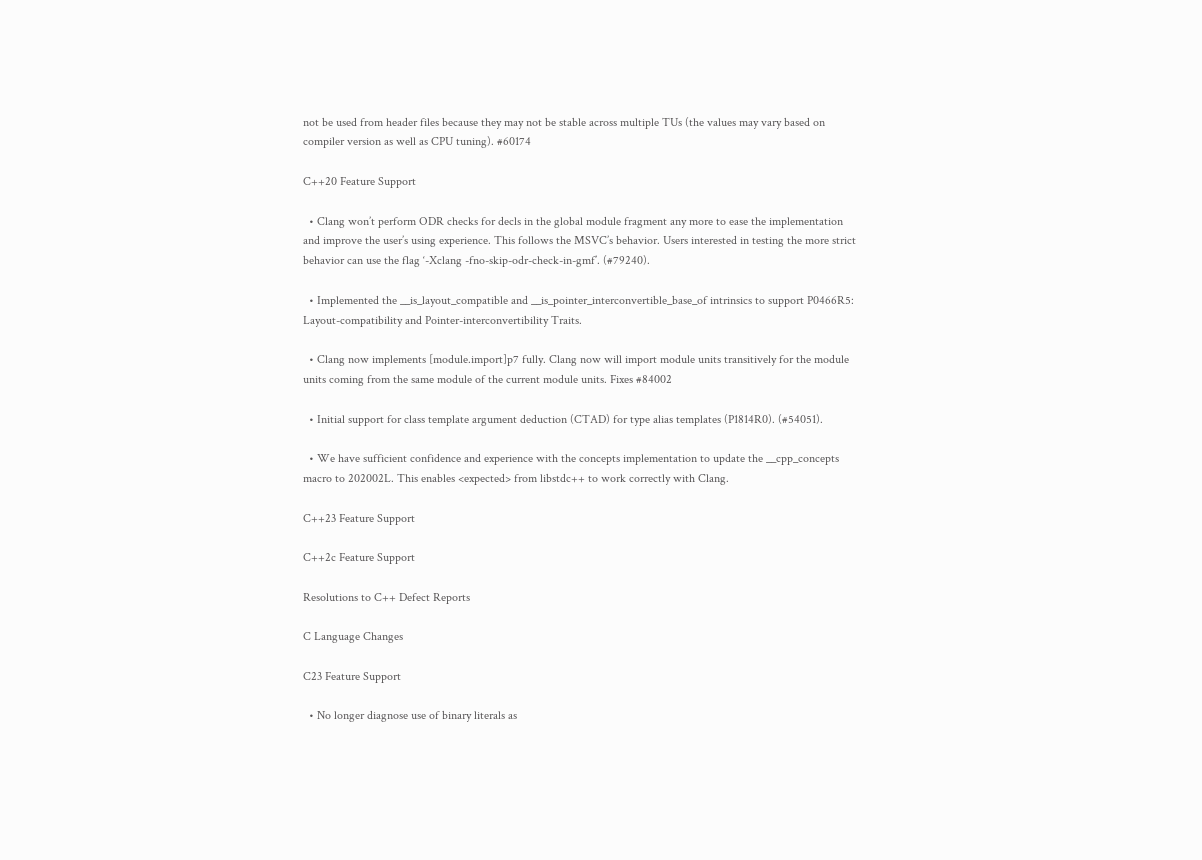not be used from header files because they may not be stable across multiple TUs (the values may vary based on compiler version as well as CPU tuning). #60174

C++20 Feature Support

  • Clang won’t perform ODR checks for decls in the global module fragment any more to ease the implementation and improve the user’s using experience. This follows the MSVC’s behavior. Users interested in testing the more strict behavior can use the flag ‘-Xclang -fno-skip-odr-check-in-gmf’. (#79240).

  • Implemented the __is_layout_compatible and __is_pointer_interconvertible_base_of intrinsics to support P0466R5: Layout-compatibility and Pointer-interconvertibility Traits.

  • Clang now implements [module.import]p7 fully. Clang now will import module units transitively for the module units coming from the same module of the current module units. Fixes #84002

  • Initial support for class template argument deduction (CTAD) for type alias templates (P1814R0). (#54051).

  • We have sufficient confidence and experience with the concepts implementation to update the __cpp_concepts macro to 202002L. This enables <expected> from libstdc++ to work correctly with Clang.

C++23 Feature Support

C++2c Feature Support

Resolutions to C++ Defect Reports

C Language Changes

C23 Feature Support

  • No longer diagnose use of binary literals as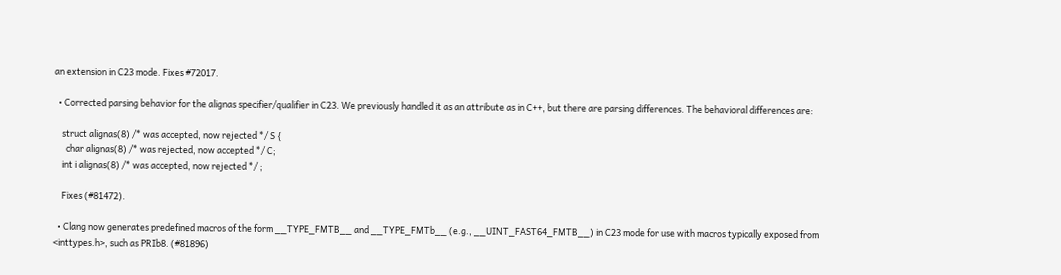an extension in C23 mode. Fixes #72017.

  • Corrected parsing behavior for the alignas specifier/qualifier in C23. We previously handled it as an attribute as in C++, but there are parsing differences. The behavioral differences are:

    struct alignas(8) /* was accepted, now rejected */ S {
      char alignas(8) /* was rejected, now accepted */ C;
    int i alignas(8) /* was accepted, now rejected */ ;

    Fixes (#81472).

  • Clang now generates predefined macros of the form __TYPE_FMTB__ and __TYPE_FMTb__ (e.g., __UINT_FAST64_FMTB__) in C23 mode for use with macros typically exposed from <inttypes.h>, such as PRIb8. (#81896)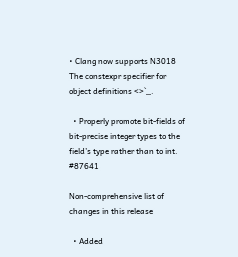• Clang now supports N3018 The constexpr specifier for object definitions <>`_.

  • Properly promote bit-fields of bit-precise integer types to the field’s type rather than to int. #87641

Non-comprehensive list of changes in this release

  • Added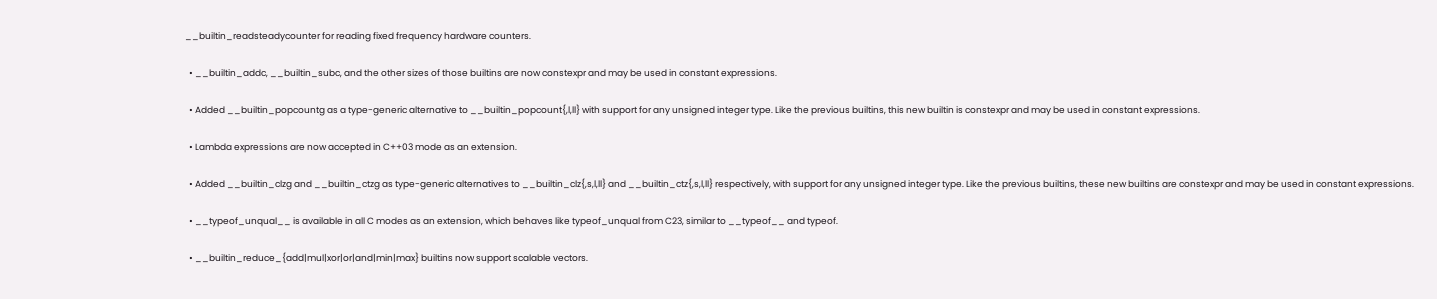__builtin_readsteadycounter for reading fixed frequency hardware counters.

  • __builtin_addc, __builtin_subc, and the other sizes of those builtins are now constexpr and may be used in constant expressions.

  • Added __builtin_popcountg as a type-generic alternative to __builtin_popcount{,l,ll} with support for any unsigned integer type. Like the previous builtins, this new builtin is constexpr and may be used in constant expressions.

  • Lambda expressions are now accepted in C++03 mode as an extension.

  • Added __builtin_clzg and __builtin_ctzg as type-generic alternatives to __builtin_clz{,s,l,ll} and __builtin_ctz{,s,l,ll} respectively, with support for any unsigned integer type. Like the previous builtins, these new builtins are constexpr and may be used in constant expressions.

  • __typeof_unqual__ is available in all C modes as an extension, which behaves like typeof_unqual from C23, similar to __typeof__ and typeof.

  • __builtin_reduce_{add|mul|xor|or|and|min|max} builtins now support scalable vectors.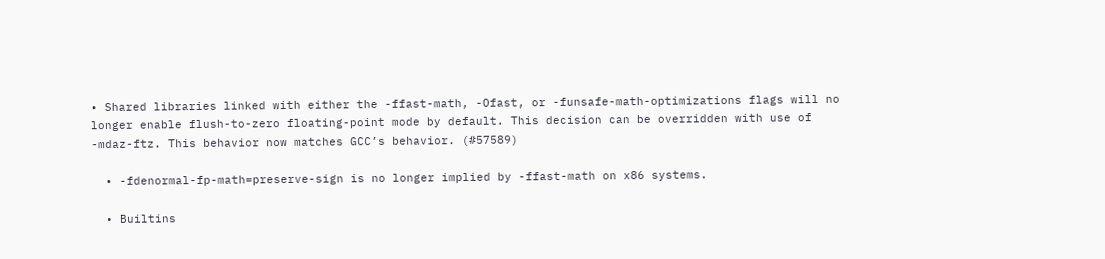• Shared libraries linked with either the -ffast-math, -Ofast, or -funsafe-math-optimizations flags will no longer enable flush-to-zero floating-point mode by default. This decision can be overridden with use of -mdaz-ftz. This behavior now matches GCC’s behavior. (#57589)

  • -fdenormal-fp-math=preserve-sign is no longer implied by -ffast-math on x86 systems.

  • Builtins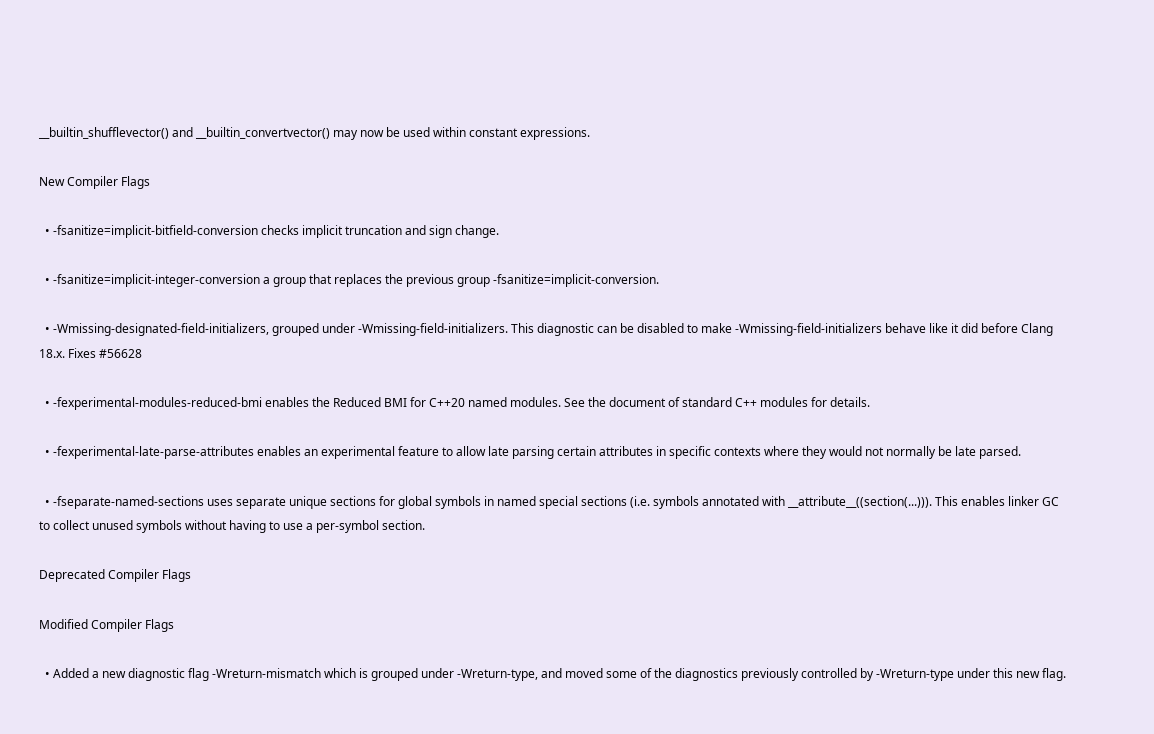__builtin_shufflevector() and __builtin_convertvector() may now be used within constant expressions.

New Compiler Flags

  • -fsanitize=implicit-bitfield-conversion checks implicit truncation and sign change.

  • -fsanitize=implicit-integer-conversion a group that replaces the previous group -fsanitize=implicit-conversion.

  • -Wmissing-designated-field-initializers, grouped under -Wmissing-field-initializers. This diagnostic can be disabled to make -Wmissing-field-initializers behave like it did before Clang 18.x. Fixes #56628

  • -fexperimental-modules-reduced-bmi enables the Reduced BMI for C++20 named modules. See the document of standard C++ modules for details.

  • -fexperimental-late-parse-attributes enables an experimental feature to allow late parsing certain attributes in specific contexts where they would not normally be late parsed.

  • -fseparate-named-sections uses separate unique sections for global symbols in named special sections (i.e. symbols annotated with __attribute__((section(...))). This enables linker GC to collect unused symbols without having to use a per-symbol section.

Deprecated Compiler Flags

Modified Compiler Flags

  • Added a new diagnostic flag -Wreturn-mismatch which is grouped under -Wreturn-type, and moved some of the diagnostics previously controlled by -Wreturn-type under this new flag.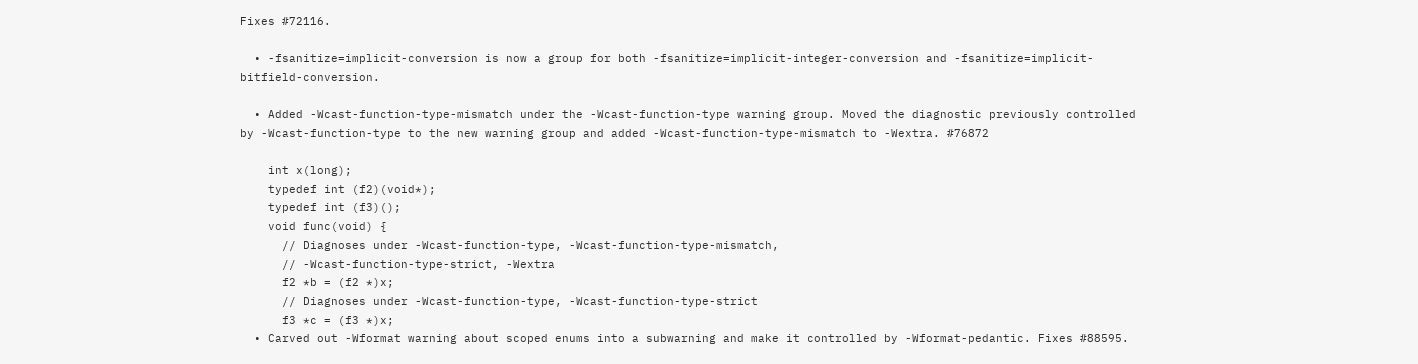Fixes #72116.

  • -fsanitize=implicit-conversion is now a group for both -fsanitize=implicit-integer-conversion and -fsanitize=implicit-bitfield-conversion.

  • Added -Wcast-function-type-mismatch under the -Wcast-function-type warning group. Moved the diagnostic previously controlled by -Wcast-function-type to the new warning group and added -Wcast-function-type-mismatch to -Wextra. #76872

    int x(long);
    typedef int (f2)(void*);
    typedef int (f3)();
    void func(void) {
      // Diagnoses under -Wcast-function-type, -Wcast-function-type-mismatch,
      // -Wcast-function-type-strict, -Wextra
      f2 *b = (f2 *)x;
      // Diagnoses under -Wcast-function-type, -Wcast-function-type-strict
      f3 *c = (f3 *)x;
  • Carved out -Wformat warning about scoped enums into a subwarning and make it controlled by -Wformat-pedantic. Fixes #88595.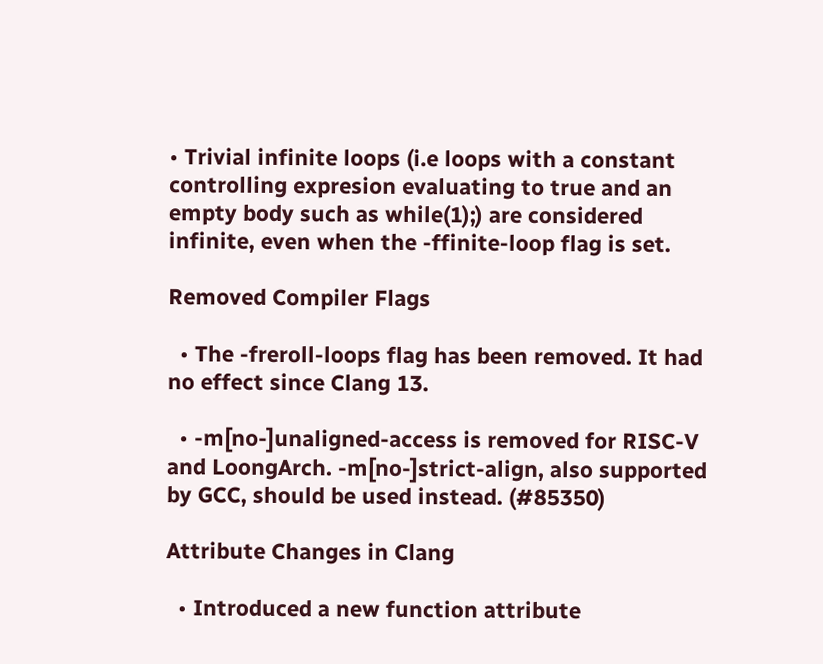• Trivial infinite loops (i.e loops with a constant controlling expresion evaluating to true and an empty body such as while(1);) are considered infinite, even when the -ffinite-loop flag is set.

Removed Compiler Flags

  • The -freroll-loops flag has been removed. It had no effect since Clang 13.

  • -m[no-]unaligned-access is removed for RISC-V and LoongArch. -m[no-]strict-align, also supported by GCC, should be used instead. (#85350)

Attribute Changes in Clang

  • Introduced a new function attribute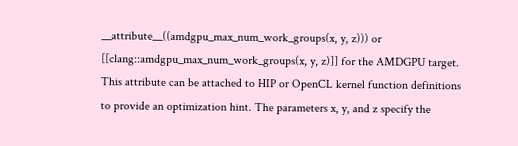__attribute__((amdgpu_max_num_work_groups(x, y, z))) or [[clang::amdgpu_max_num_work_groups(x, y, z)]] for the AMDGPU target. This attribute can be attached to HIP or OpenCL kernel function definitions to provide an optimization hint. The parameters x, y, and z specify the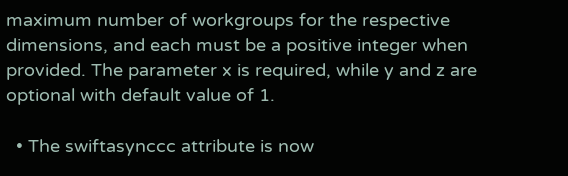maximum number of workgroups for the respective dimensions, and each must be a positive integer when provided. The parameter x is required, while y and z are optional with default value of 1.

  • The swiftasynccc attribute is now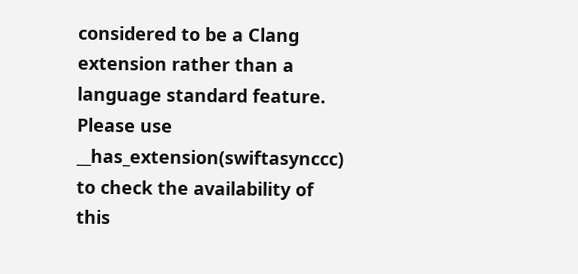considered to be a Clang extension rather than a language standard feature. Please use __has_extension(swiftasynccc) to check the availability of this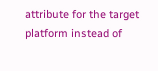attribute for the target platform instead of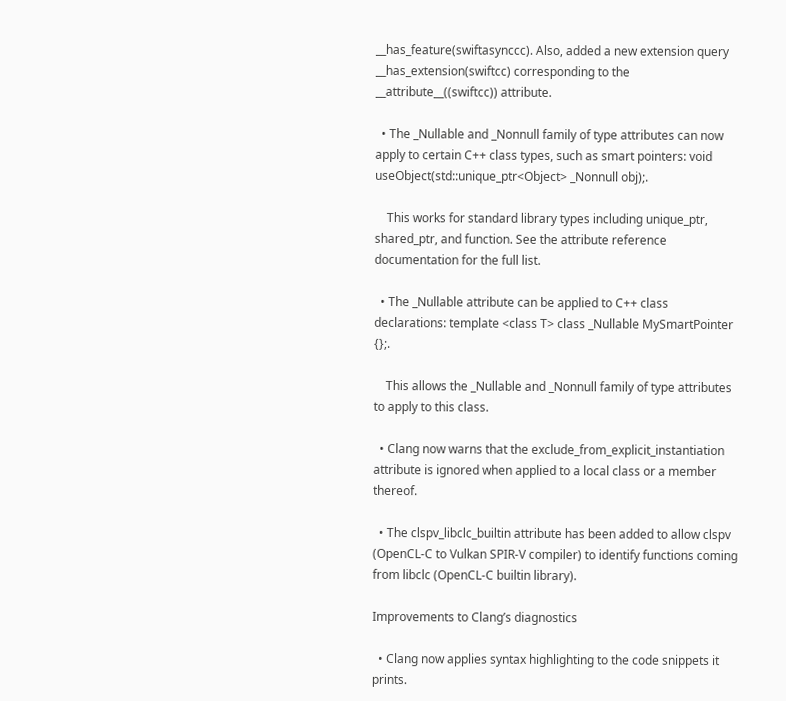__has_feature(swiftasynccc). Also, added a new extension query __has_extension(swiftcc) corresponding to the __attribute__((swiftcc)) attribute.

  • The _Nullable and _Nonnull family of type attributes can now apply to certain C++ class types, such as smart pointers: void useObject(std::unique_ptr<Object> _Nonnull obj);.

    This works for standard library types including unique_ptr, shared_ptr, and function. See the attribute reference documentation for the full list.

  • The _Nullable attribute can be applied to C++ class declarations: template <class T> class _Nullable MySmartPointer {};.

    This allows the _Nullable and _Nonnull family of type attributes to apply to this class.

  • Clang now warns that the exclude_from_explicit_instantiation attribute is ignored when applied to a local class or a member thereof.

  • The clspv_libclc_builtin attribute has been added to allow clspv (OpenCL-C to Vulkan SPIR-V compiler) to identify functions coming from libclc (OpenCL-C builtin library).

Improvements to Clang’s diagnostics

  • Clang now applies syntax highlighting to the code snippets it prints.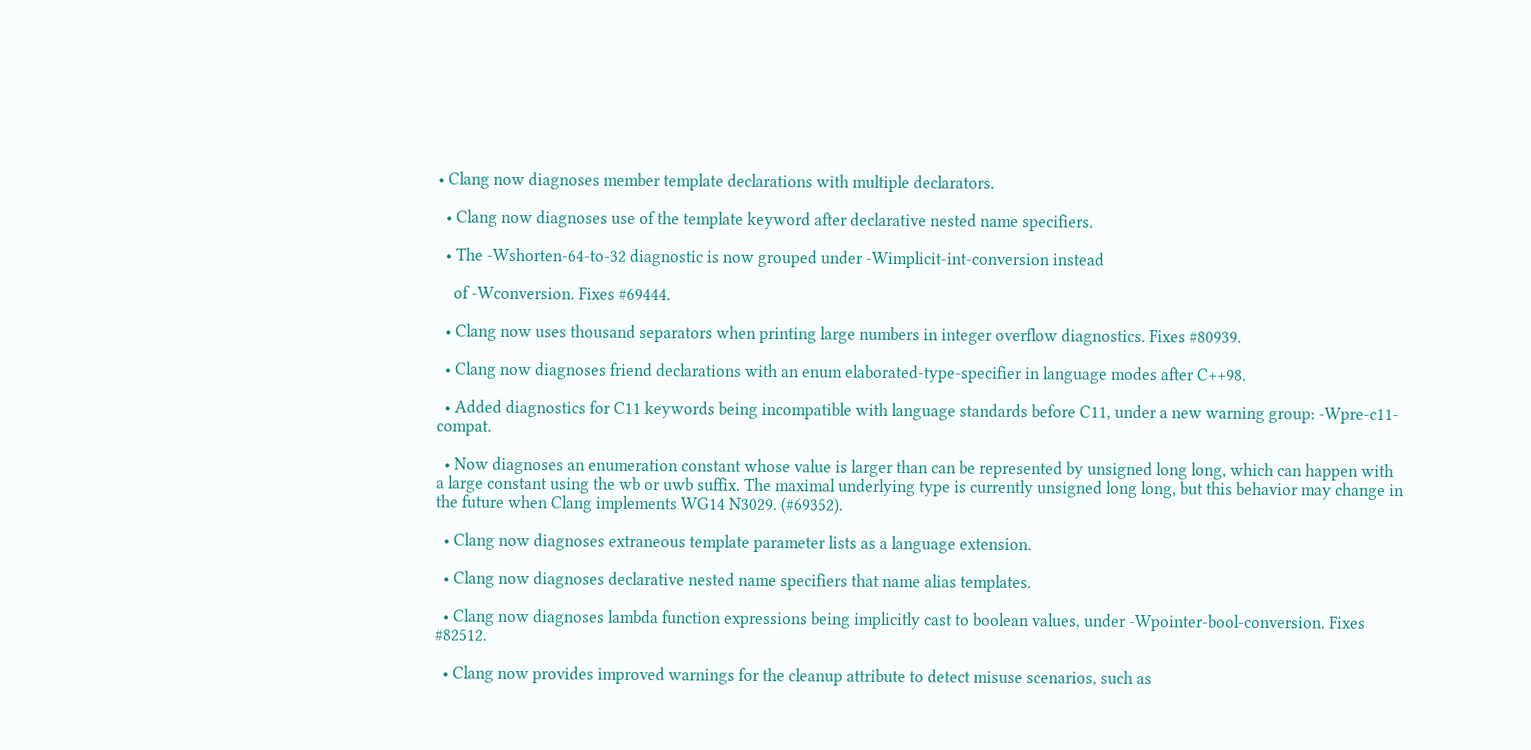• Clang now diagnoses member template declarations with multiple declarators.

  • Clang now diagnoses use of the template keyword after declarative nested name specifiers.

  • The -Wshorten-64-to-32 diagnostic is now grouped under -Wimplicit-int-conversion instead

    of -Wconversion. Fixes #69444.

  • Clang now uses thousand separators when printing large numbers in integer overflow diagnostics. Fixes #80939.

  • Clang now diagnoses friend declarations with an enum elaborated-type-specifier in language modes after C++98.

  • Added diagnostics for C11 keywords being incompatible with language standards before C11, under a new warning group: -Wpre-c11-compat.

  • Now diagnoses an enumeration constant whose value is larger than can be represented by unsigned long long, which can happen with a large constant using the wb or uwb suffix. The maximal underlying type is currently unsigned long long, but this behavior may change in the future when Clang implements WG14 N3029. (#69352).

  • Clang now diagnoses extraneous template parameter lists as a language extension.

  • Clang now diagnoses declarative nested name specifiers that name alias templates.

  • Clang now diagnoses lambda function expressions being implicitly cast to boolean values, under -Wpointer-bool-conversion. Fixes #82512.

  • Clang now provides improved warnings for the cleanup attribute to detect misuse scenarios, such as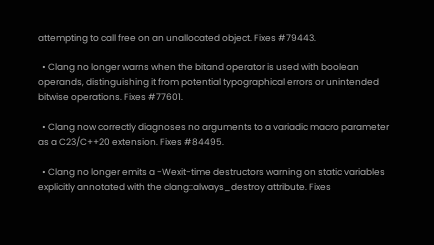attempting to call free on an unallocated object. Fixes #79443.

  • Clang no longer warns when the bitand operator is used with boolean operands, distinguishing it from potential typographical errors or unintended bitwise operations. Fixes #77601.

  • Clang now correctly diagnoses no arguments to a variadic macro parameter as a C23/C++20 extension. Fixes #84495.

  • Clang no longer emits a -Wexit-time destructors warning on static variables explicitly annotated with the clang::always_destroy attribute. Fixes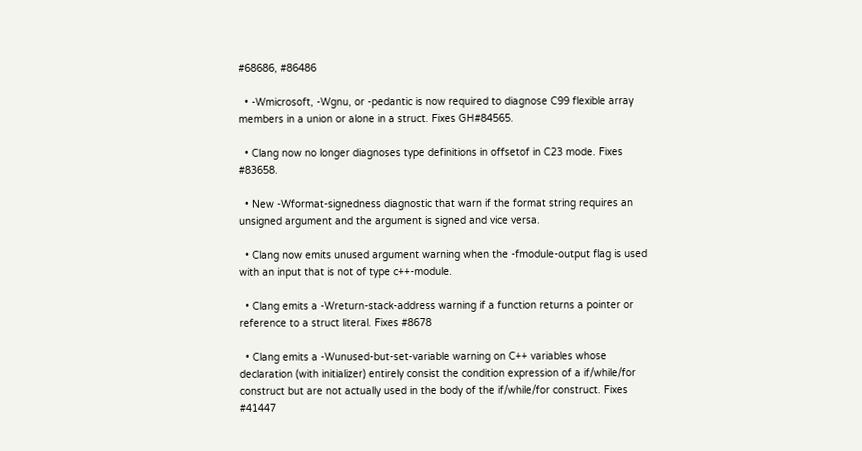#68686, #86486

  • -Wmicrosoft, -Wgnu, or -pedantic is now required to diagnose C99 flexible array members in a union or alone in a struct. Fixes GH#84565.

  • Clang now no longer diagnoses type definitions in offsetof in C23 mode. Fixes #83658.

  • New -Wformat-signedness diagnostic that warn if the format string requires an unsigned argument and the argument is signed and vice versa.

  • Clang now emits unused argument warning when the -fmodule-output flag is used with an input that is not of type c++-module.

  • Clang emits a -Wreturn-stack-address warning if a function returns a pointer or reference to a struct literal. Fixes #8678

  • Clang emits a -Wunused-but-set-variable warning on C++ variables whose declaration (with initializer) entirely consist the condition expression of a if/while/for construct but are not actually used in the body of the if/while/for construct. Fixes #41447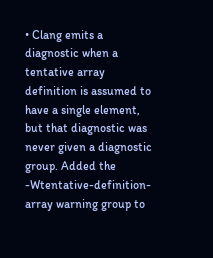• Clang emits a diagnostic when a tentative array definition is assumed to have a single element, but that diagnostic was never given a diagnostic group. Added the -Wtentative-definition-array warning group to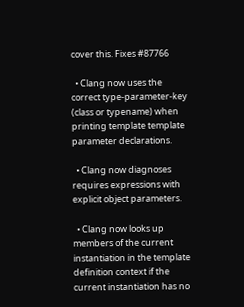cover this. Fixes #87766

  • Clang now uses the correct type-parameter-key (class or typename) when printing template template parameter declarations.

  • Clang now diagnoses requires expressions with explicit object parameters.

  • Clang now looks up members of the current instantiation in the template definition context if the current instantiation has no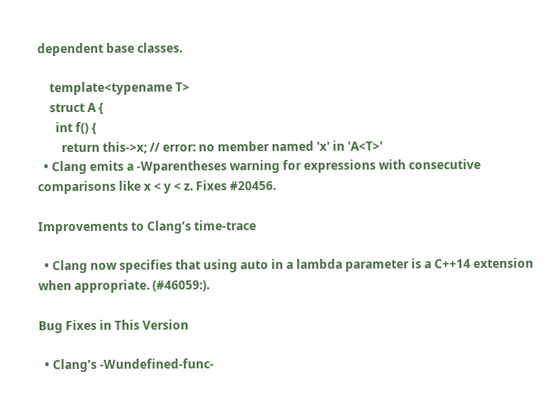dependent base classes.

    template<typename T>
    struct A {
      int f() {
        return this->x; // error: no member named 'x' in 'A<T>'
  • Clang emits a -Wparentheses warning for expressions with consecutive comparisons like x < y < z. Fixes #20456.

Improvements to Clang’s time-trace

  • Clang now specifies that using auto in a lambda parameter is a C++14 extension when appropriate. (#46059:).

Bug Fixes in This Version

  • Clang’s -Wundefined-func-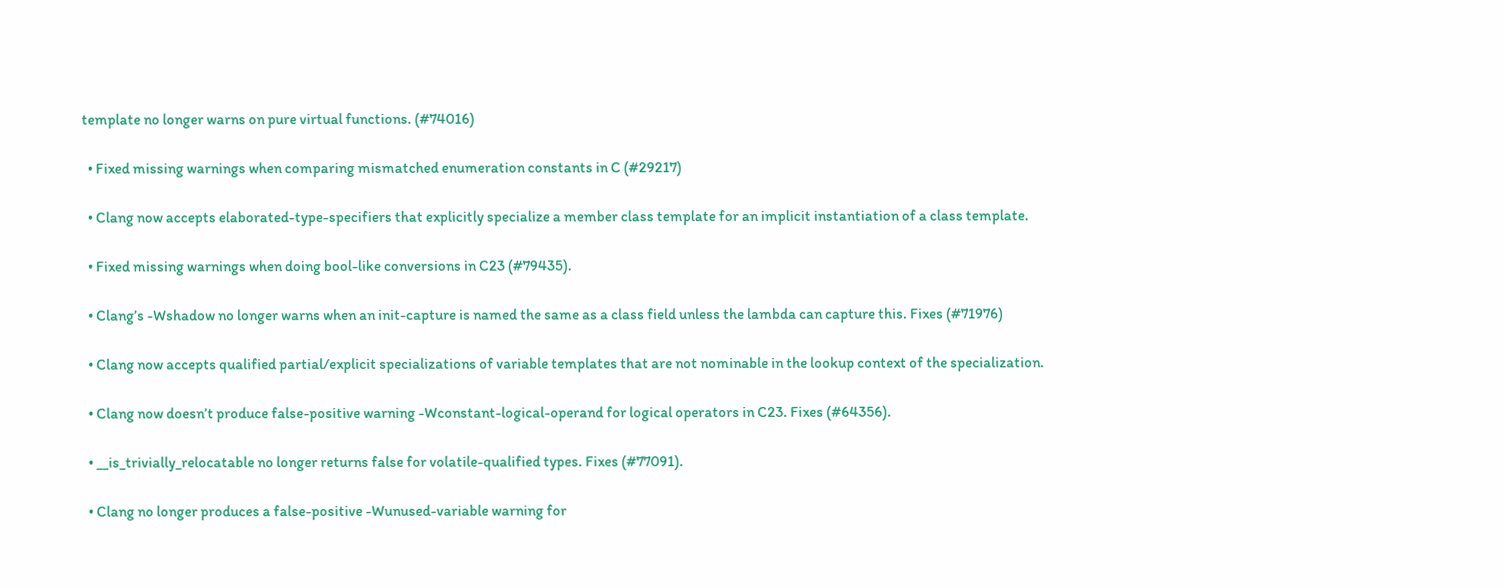template no longer warns on pure virtual functions. (#74016)

  • Fixed missing warnings when comparing mismatched enumeration constants in C (#29217)

  • Clang now accepts elaborated-type-specifiers that explicitly specialize a member class template for an implicit instantiation of a class template.

  • Fixed missing warnings when doing bool-like conversions in C23 (#79435).

  • Clang’s -Wshadow no longer warns when an init-capture is named the same as a class field unless the lambda can capture this. Fixes (#71976)

  • Clang now accepts qualified partial/explicit specializations of variable templates that are not nominable in the lookup context of the specialization.

  • Clang now doesn’t produce false-positive warning -Wconstant-logical-operand for logical operators in C23. Fixes (#64356).

  • __is_trivially_relocatable no longer returns false for volatile-qualified types. Fixes (#77091).

  • Clang no longer produces a false-positive -Wunused-variable warning for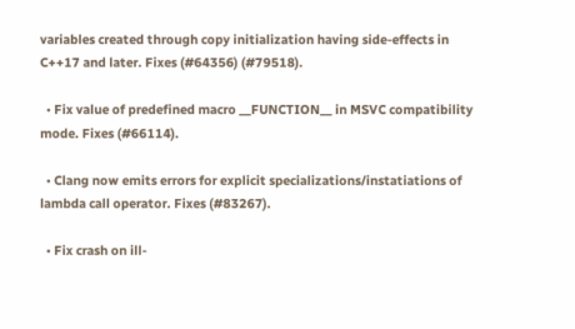variables created through copy initialization having side-effects in C++17 and later. Fixes (#64356) (#79518).

  • Fix value of predefined macro __FUNCTION__ in MSVC compatibility mode. Fixes (#66114).

  • Clang now emits errors for explicit specializations/instatiations of lambda call operator. Fixes (#83267).

  • Fix crash on ill-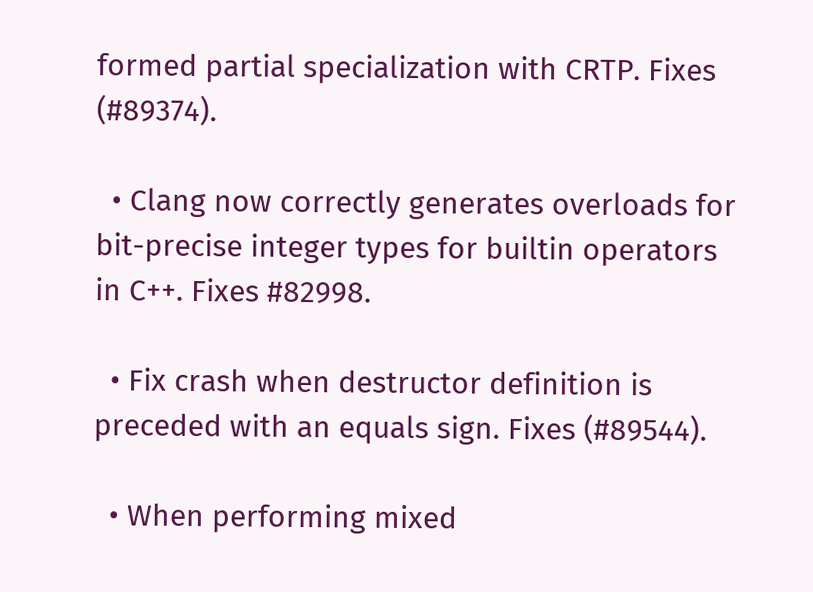formed partial specialization with CRTP. Fixes (#89374).

  • Clang now correctly generates overloads for bit-precise integer types for builtin operators in C++. Fixes #82998.

  • Fix crash when destructor definition is preceded with an equals sign. Fixes (#89544).

  • When performing mixed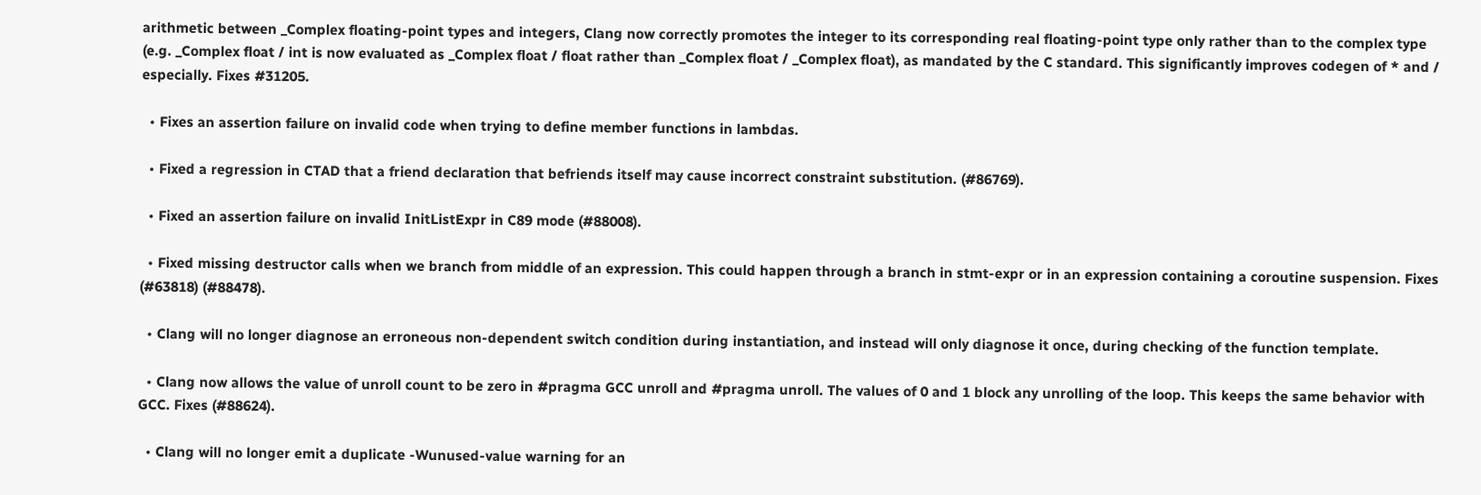arithmetic between _Complex floating-point types and integers, Clang now correctly promotes the integer to its corresponding real floating-point type only rather than to the complex type (e.g. _Complex float / int is now evaluated as _Complex float / float rather than _Complex float / _Complex float), as mandated by the C standard. This significantly improves codegen of * and / especially. Fixes #31205.

  • Fixes an assertion failure on invalid code when trying to define member functions in lambdas.

  • Fixed a regression in CTAD that a friend declaration that befriends itself may cause incorrect constraint substitution. (#86769).

  • Fixed an assertion failure on invalid InitListExpr in C89 mode (#88008).

  • Fixed missing destructor calls when we branch from middle of an expression. This could happen through a branch in stmt-expr or in an expression containing a coroutine suspension. Fixes (#63818) (#88478).

  • Clang will no longer diagnose an erroneous non-dependent switch condition during instantiation, and instead will only diagnose it once, during checking of the function template.

  • Clang now allows the value of unroll count to be zero in #pragma GCC unroll and #pragma unroll. The values of 0 and 1 block any unrolling of the loop. This keeps the same behavior with GCC. Fixes (#88624).

  • Clang will no longer emit a duplicate -Wunused-value warning for an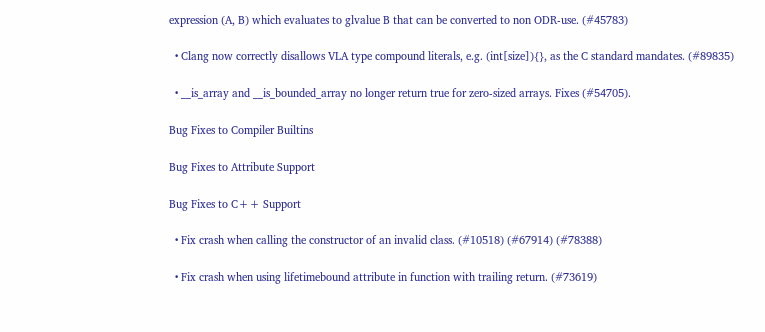expression (A, B) which evaluates to glvalue B that can be converted to non ODR-use. (#45783)

  • Clang now correctly disallows VLA type compound literals, e.g. (int[size]){}, as the C standard mandates. (#89835)

  • __is_array and __is_bounded_array no longer return true for zero-sized arrays. Fixes (#54705).

Bug Fixes to Compiler Builtins

Bug Fixes to Attribute Support

Bug Fixes to C++ Support

  • Fix crash when calling the constructor of an invalid class. (#10518) (#67914) (#78388)

  • Fix crash when using lifetimebound attribute in function with trailing return. (#73619)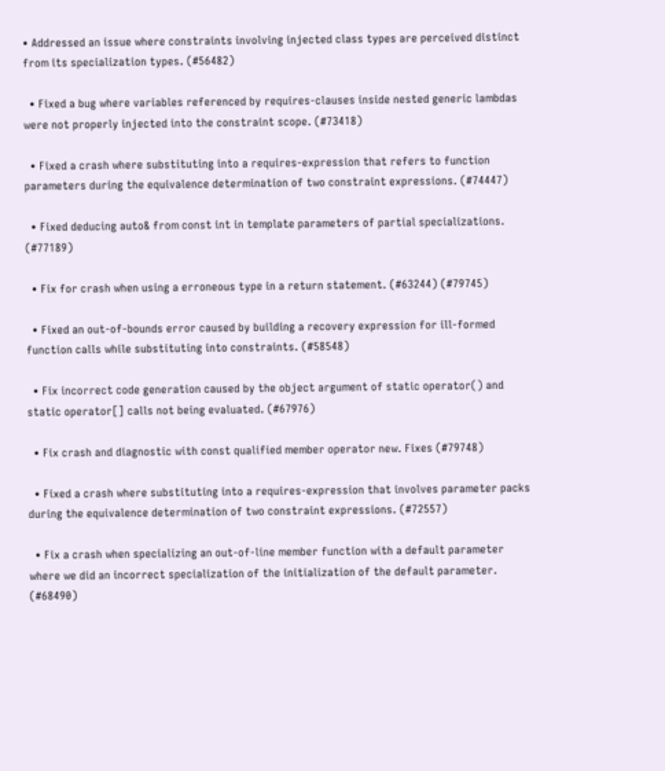• Addressed an issue where constraints involving injected class types are perceived distinct from its specialization types. (#56482)

  • Fixed a bug where variables referenced by requires-clauses inside nested generic lambdas were not properly injected into the constraint scope. (#73418)

  • Fixed a crash where substituting into a requires-expression that refers to function parameters during the equivalence determination of two constraint expressions. (#74447)

  • Fixed deducing auto& from const int in template parameters of partial specializations. (#77189)

  • Fix for crash when using a erroneous type in a return statement. (#63244) (#79745)

  • Fixed an out-of-bounds error caused by building a recovery expression for ill-formed function calls while substituting into constraints. (#58548)

  • Fix incorrect code generation caused by the object argument of static operator() and static operator[] calls not being evaluated. (#67976)

  • Fix crash and diagnostic with const qualified member operator new. Fixes (#79748)

  • Fixed a crash where substituting into a requires-expression that involves parameter packs during the equivalence determination of two constraint expressions. (#72557)

  • Fix a crash when specializing an out-of-line member function with a default parameter where we did an incorrect specialization of the initialization of the default parameter. (#68490)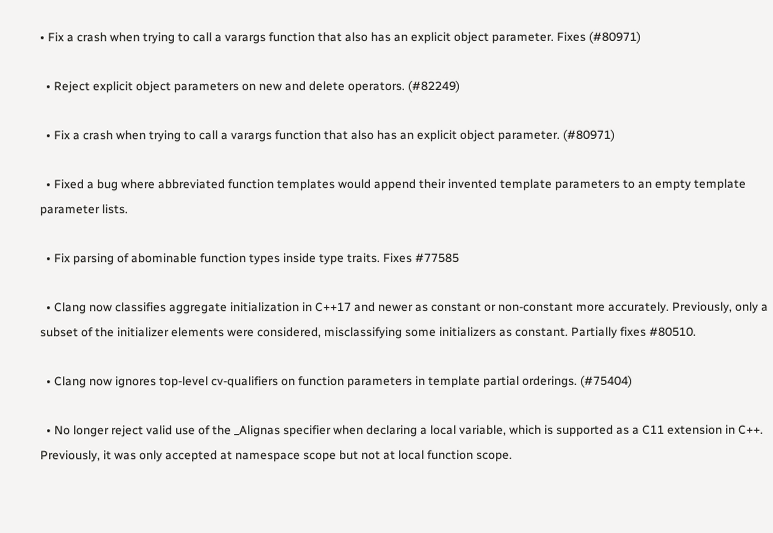• Fix a crash when trying to call a varargs function that also has an explicit object parameter. Fixes (#80971)

  • Reject explicit object parameters on new and delete operators. (#82249)

  • Fix a crash when trying to call a varargs function that also has an explicit object parameter. (#80971)

  • Fixed a bug where abbreviated function templates would append their invented template parameters to an empty template parameter lists.

  • Fix parsing of abominable function types inside type traits. Fixes #77585

  • Clang now classifies aggregate initialization in C++17 and newer as constant or non-constant more accurately. Previously, only a subset of the initializer elements were considered, misclassifying some initializers as constant. Partially fixes #80510.

  • Clang now ignores top-level cv-qualifiers on function parameters in template partial orderings. (#75404)

  • No longer reject valid use of the _Alignas specifier when declaring a local variable, which is supported as a C11 extension in C++. Previously, it was only accepted at namespace scope but not at local function scope.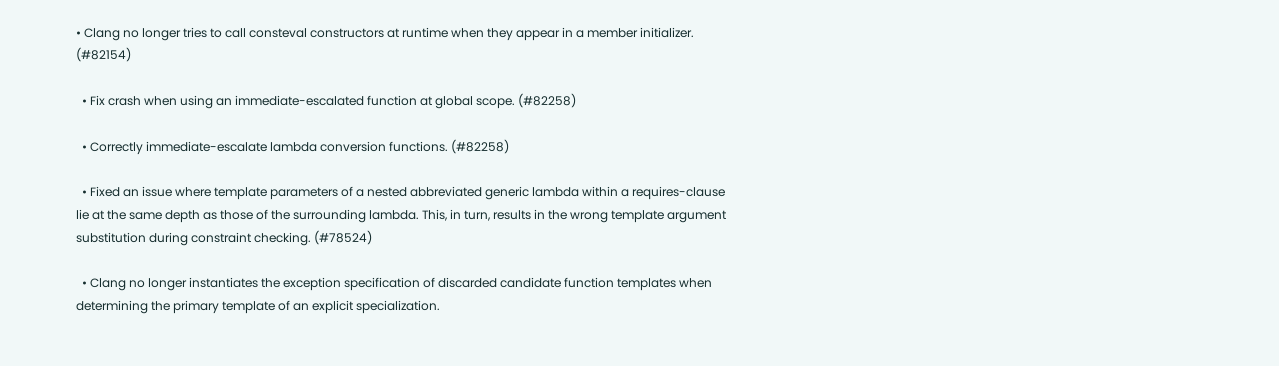• Clang no longer tries to call consteval constructors at runtime when they appear in a member initializer. (#82154)

  • Fix crash when using an immediate-escalated function at global scope. (#82258)

  • Correctly immediate-escalate lambda conversion functions. (#82258)

  • Fixed an issue where template parameters of a nested abbreviated generic lambda within a requires-clause lie at the same depth as those of the surrounding lambda. This, in turn, results in the wrong template argument substitution during constraint checking. (#78524)

  • Clang no longer instantiates the exception specification of discarded candidate function templates when determining the primary template of an explicit specialization.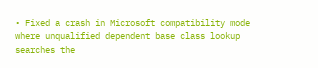• Fixed a crash in Microsoft compatibility mode where unqualified dependent base class lookup searches the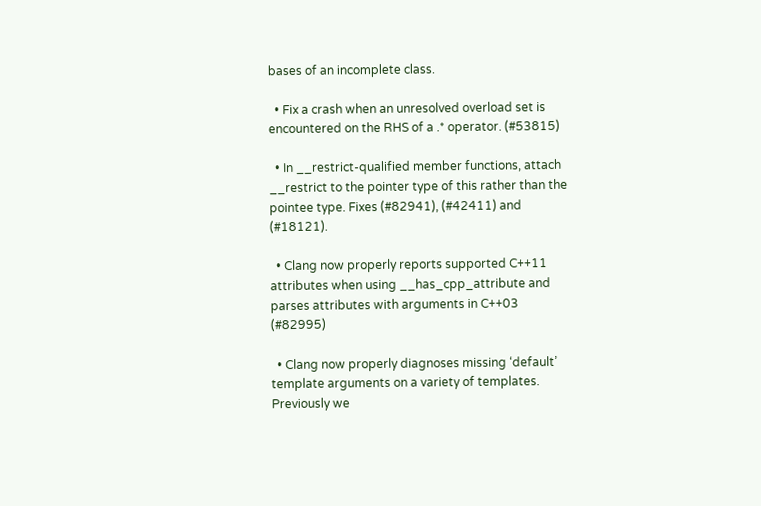bases of an incomplete class.

  • Fix a crash when an unresolved overload set is encountered on the RHS of a .* operator. (#53815)

  • In __restrict-qualified member functions, attach __restrict to the pointer type of this rather than the pointee type. Fixes (#82941), (#42411) and (#18121).

  • Clang now properly reports supported C++11 attributes when using __has_cpp_attribute and parses attributes with arguments in C++03 (#82995)

  • Clang now properly diagnoses missing ‘default’ template arguments on a variety of templates. Previously we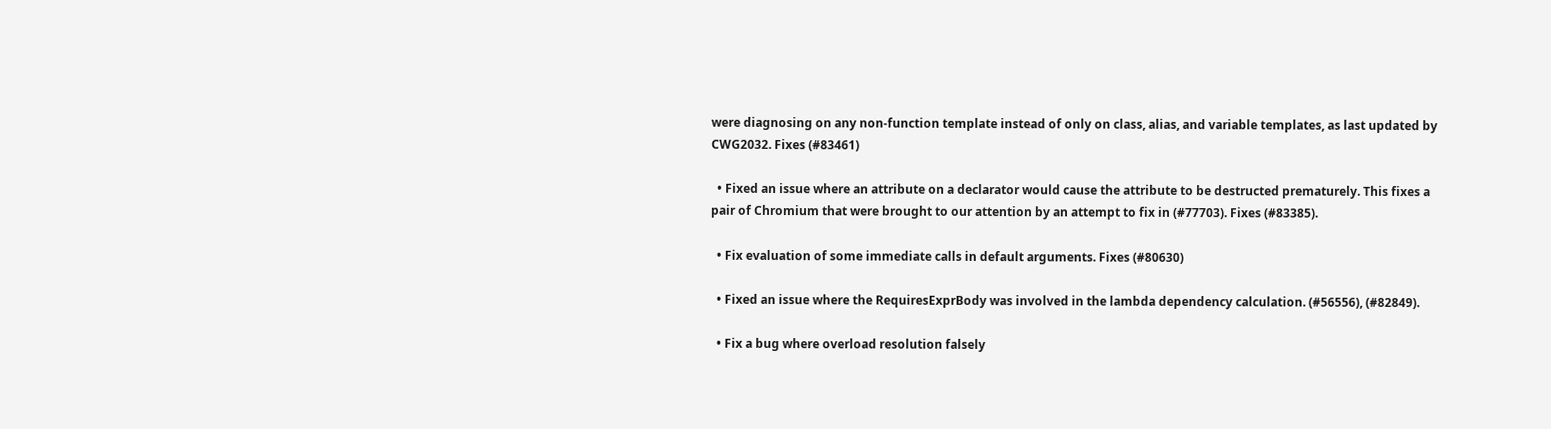were diagnosing on any non-function template instead of only on class, alias, and variable templates, as last updated by CWG2032. Fixes (#83461)

  • Fixed an issue where an attribute on a declarator would cause the attribute to be destructed prematurely. This fixes a pair of Chromium that were brought to our attention by an attempt to fix in (#77703). Fixes (#83385).

  • Fix evaluation of some immediate calls in default arguments. Fixes (#80630)

  • Fixed an issue where the RequiresExprBody was involved in the lambda dependency calculation. (#56556), (#82849).

  • Fix a bug where overload resolution falsely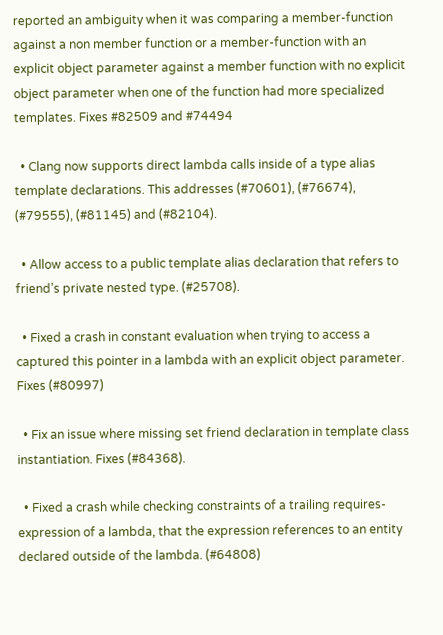reported an ambiguity when it was comparing a member-function against a non member function or a member-function with an explicit object parameter against a member function with no explicit object parameter when one of the function had more specialized templates. Fixes #82509 and #74494

  • Clang now supports direct lambda calls inside of a type alias template declarations. This addresses (#70601), (#76674), (#79555), (#81145) and (#82104).

  • Allow access to a public template alias declaration that refers to friend’s private nested type. (#25708).

  • Fixed a crash in constant evaluation when trying to access a captured this pointer in a lambda with an explicit object parameter. Fixes (#80997)

  • Fix an issue where missing set friend declaration in template class instantiation. Fixes (#84368).

  • Fixed a crash while checking constraints of a trailing requires-expression of a lambda, that the expression references to an entity declared outside of the lambda. (#64808)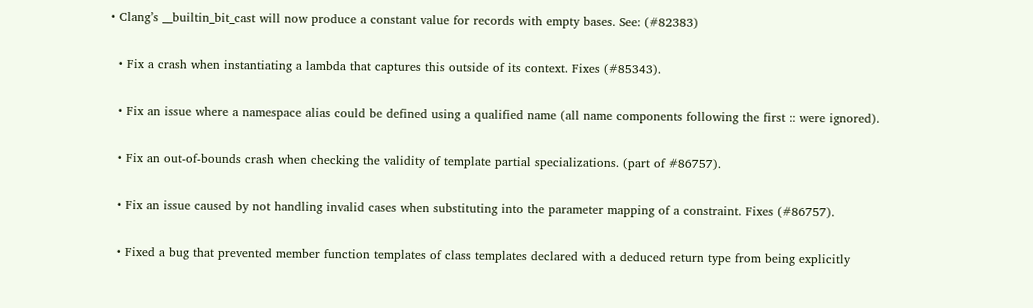• Clang’s __builtin_bit_cast will now produce a constant value for records with empty bases. See: (#82383)

  • Fix a crash when instantiating a lambda that captures this outside of its context. Fixes (#85343).

  • Fix an issue where a namespace alias could be defined using a qualified name (all name components following the first :: were ignored).

  • Fix an out-of-bounds crash when checking the validity of template partial specializations. (part of #86757).

  • Fix an issue caused by not handling invalid cases when substituting into the parameter mapping of a constraint. Fixes (#86757).

  • Fixed a bug that prevented member function templates of class templates declared with a deduced return type from being explicitly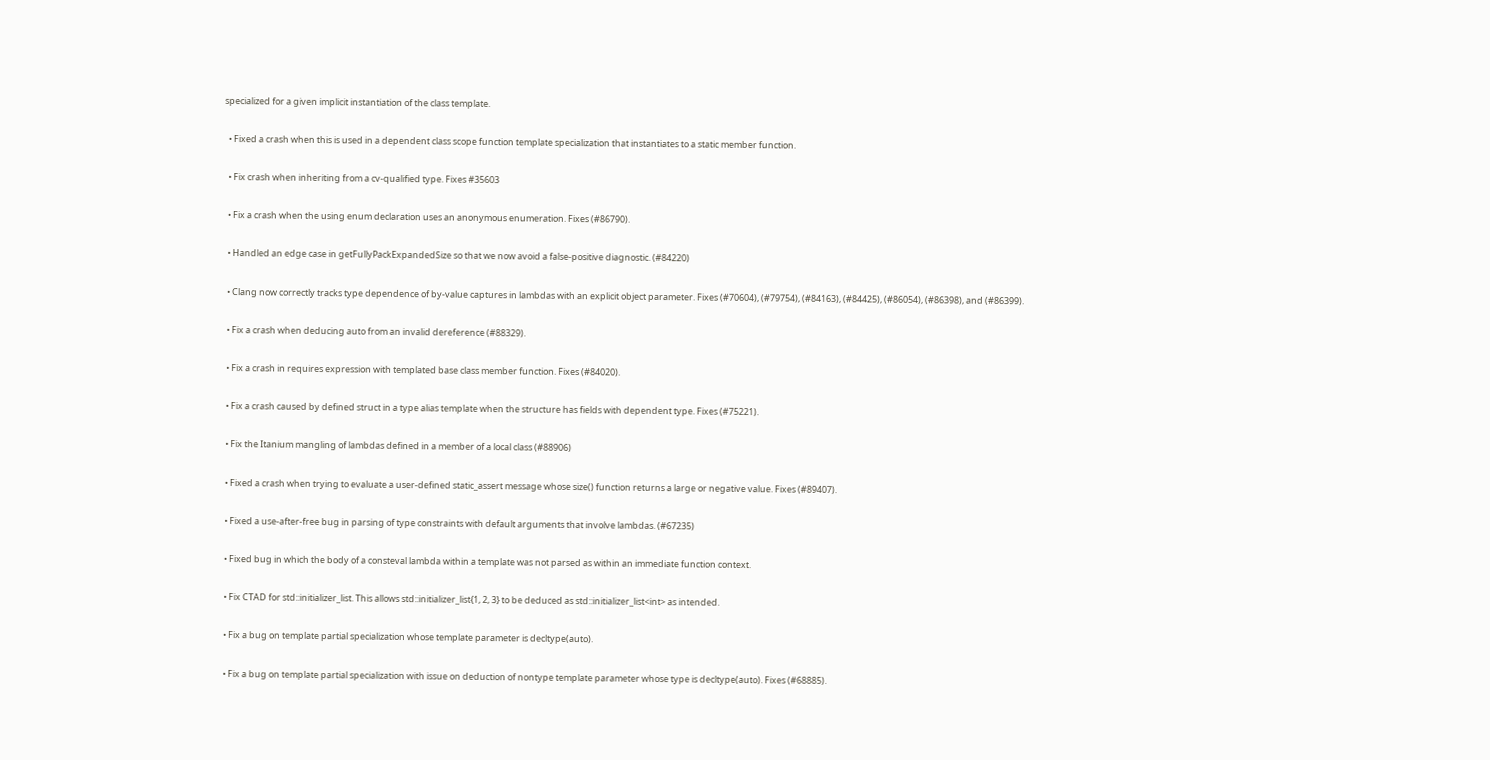specialized for a given implicit instantiation of the class template.

  • Fixed a crash when this is used in a dependent class scope function template specialization that instantiates to a static member function.

  • Fix crash when inheriting from a cv-qualified type. Fixes #35603

  • Fix a crash when the using enum declaration uses an anonymous enumeration. Fixes (#86790).

  • Handled an edge case in getFullyPackExpandedSize so that we now avoid a false-positive diagnostic. (#84220)

  • Clang now correctly tracks type dependence of by-value captures in lambdas with an explicit object parameter. Fixes (#70604), (#79754), (#84163), (#84425), (#86054), (#86398), and (#86399).

  • Fix a crash when deducing auto from an invalid dereference (#88329).

  • Fix a crash in requires expression with templated base class member function. Fixes (#84020).

  • Fix a crash caused by defined struct in a type alias template when the structure has fields with dependent type. Fixes (#75221).

  • Fix the Itanium mangling of lambdas defined in a member of a local class (#88906)

  • Fixed a crash when trying to evaluate a user-defined static_assert message whose size() function returns a large or negative value. Fixes (#89407).

  • Fixed a use-after-free bug in parsing of type constraints with default arguments that involve lambdas. (#67235)

  • Fixed bug in which the body of a consteval lambda within a template was not parsed as within an immediate function context.

  • Fix CTAD for std::initializer_list. This allows std::initializer_list{1, 2, 3} to be deduced as std::initializer_list<int> as intended.

  • Fix a bug on template partial specialization whose template parameter is decltype(auto).

  • Fix a bug on template partial specialization with issue on deduction of nontype template parameter whose type is decltype(auto). Fixes (#68885).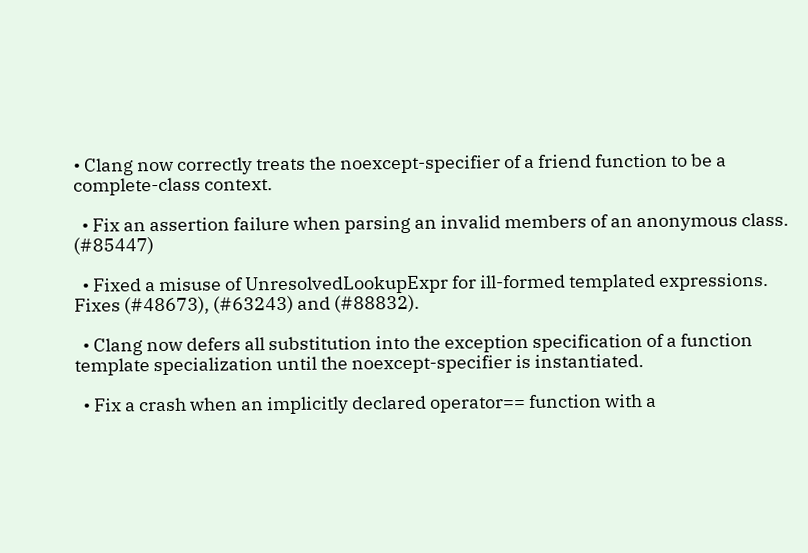• Clang now correctly treats the noexcept-specifier of a friend function to be a complete-class context.

  • Fix an assertion failure when parsing an invalid members of an anonymous class. (#85447)

  • Fixed a misuse of UnresolvedLookupExpr for ill-formed templated expressions. Fixes (#48673), (#63243) and (#88832).

  • Clang now defers all substitution into the exception specification of a function template specialization until the noexcept-specifier is instantiated.

  • Fix a crash when an implicitly declared operator== function with a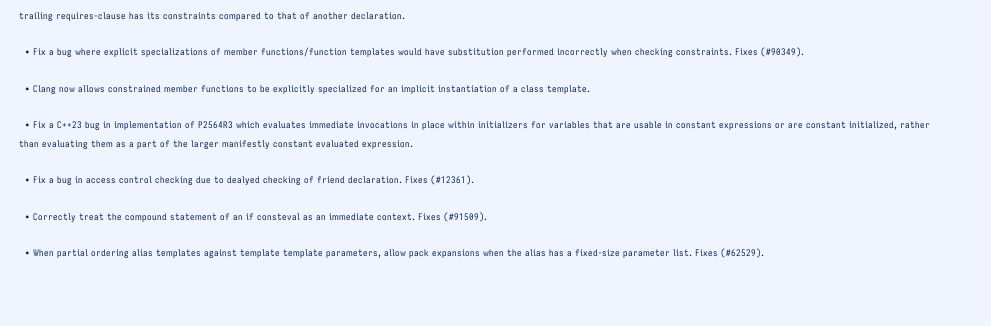trailing requires-clause has its constraints compared to that of another declaration.

  • Fix a bug where explicit specializations of member functions/function templates would have substitution performed incorrectly when checking constraints. Fixes (#90349).

  • Clang now allows constrained member functions to be explicitly specialized for an implicit instantiation of a class template.

  • Fix a C++23 bug in implementation of P2564R3 which evaluates immediate invocations in place within initializers for variables that are usable in constant expressions or are constant initialized, rather than evaluating them as a part of the larger manifestly constant evaluated expression.

  • Fix a bug in access control checking due to dealyed checking of friend declaration. Fixes (#12361).

  • Correctly treat the compound statement of an if consteval as an immediate context. Fixes (#91509).

  • When partial ordering alias templates against template template parameters, allow pack expansions when the alias has a fixed-size parameter list. Fixes (#62529).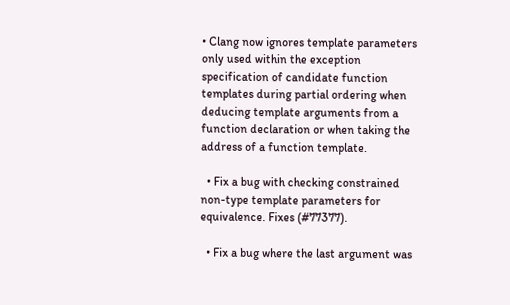• Clang now ignores template parameters only used within the exception specification of candidate function templates during partial ordering when deducing template arguments from a function declaration or when taking the address of a function template.

  • Fix a bug with checking constrained non-type template parameters for equivalence. Fixes (#77377).

  • Fix a bug where the last argument was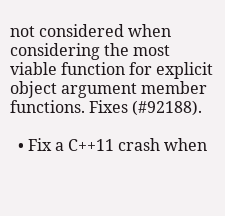not considered when considering the most viable function for explicit object argument member functions. Fixes (#92188).

  • Fix a C++11 crash when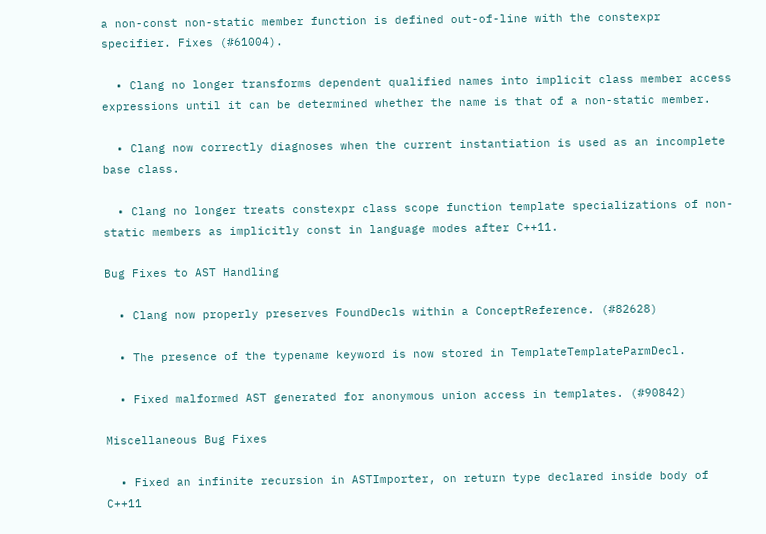a non-const non-static member function is defined out-of-line with the constexpr specifier. Fixes (#61004).

  • Clang no longer transforms dependent qualified names into implicit class member access expressions until it can be determined whether the name is that of a non-static member.

  • Clang now correctly diagnoses when the current instantiation is used as an incomplete base class.

  • Clang no longer treats constexpr class scope function template specializations of non-static members as implicitly const in language modes after C++11.

Bug Fixes to AST Handling

  • Clang now properly preserves FoundDecls within a ConceptReference. (#82628)

  • The presence of the typename keyword is now stored in TemplateTemplateParmDecl.

  • Fixed malformed AST generated for anonymous union access in templates. (#90842)

Miscellaneous Bug Fixes

  • Fixed an infinite recursion in ASTImporter, on return type declared inside body of C++11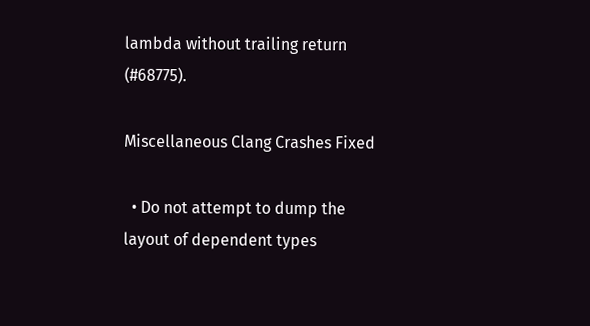lambda without trailing return (#68775).

Miscellaneous Clang Crashes Fixed

  • Do not attempt to dump the layout of dependent types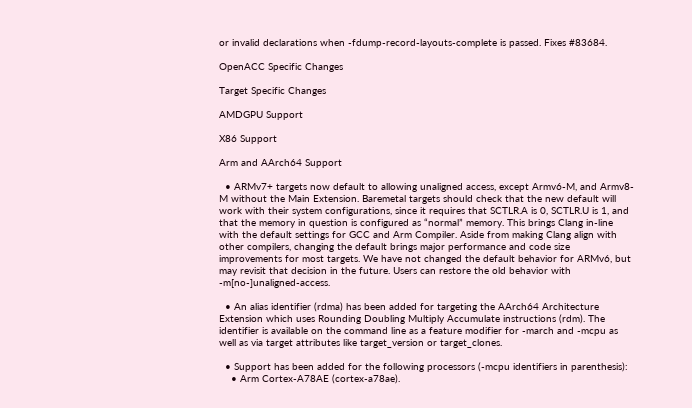or invalid declarations when -fdump-record-layouts-complete is passed. Fixes #83684.

OpenACC Specific Changes

Target Specific Changes

AMDGPU Support

X86 Support

Arm and AArch64 Support

  • ARMv7+ targets now default to allowing unaligned access, except Armv6-M, and Armv8-M without the Main Extension. Baremetal targets should check that the new default will work with their system configurations, since it requires that SCTLR.A is 0, SCTLR.U is 1, and that the memory in question is configured as “normal” memory. This brings Clang in-line with the default settings for GCC and Arm Compiler. Aside from making Clang align with other compilers, changing the default brings major performance and code size improvements for most targets. We have not changed the default behavior for ARMv6, but may revisit that decision in the future. Users can restore the old behavior with -m[no-]unaligned-access.

  • An alias identifier (rdma) has been added for targeting the AArch64 Architecture Extension which uses Rounding Doubling Multiply Accumulate instructions (rdm). The identifier is available on the command line as a feature modifier for -march and -mcpu as well as via target attributes like target_version or target_clones.

  • Support has been added for the following processors (-mcpu identifiers in parenthesis):
    • Arm Cortex-A78AE (cortex-a78ae).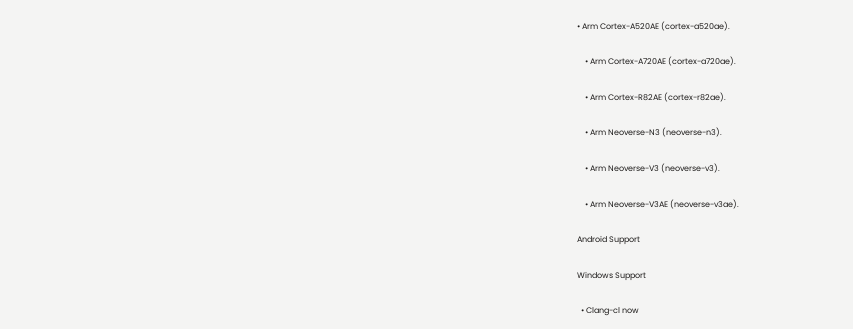• Arm Cortex-A520AE (cortex-a520ae).

    • Arm Cortex-A720AE (cortex-a720ae).

    • Arm Cortex-R82AE (cortex-r82ae).

    • Arm Neoverse-N3 (neoverse-n3).

    • Arm Neoverse-V3 (neoverse-v3).

    • Arm Neoverse-V3AE (neoverse-v3ae).

Android Support

Windows Support

  • Clang-cl now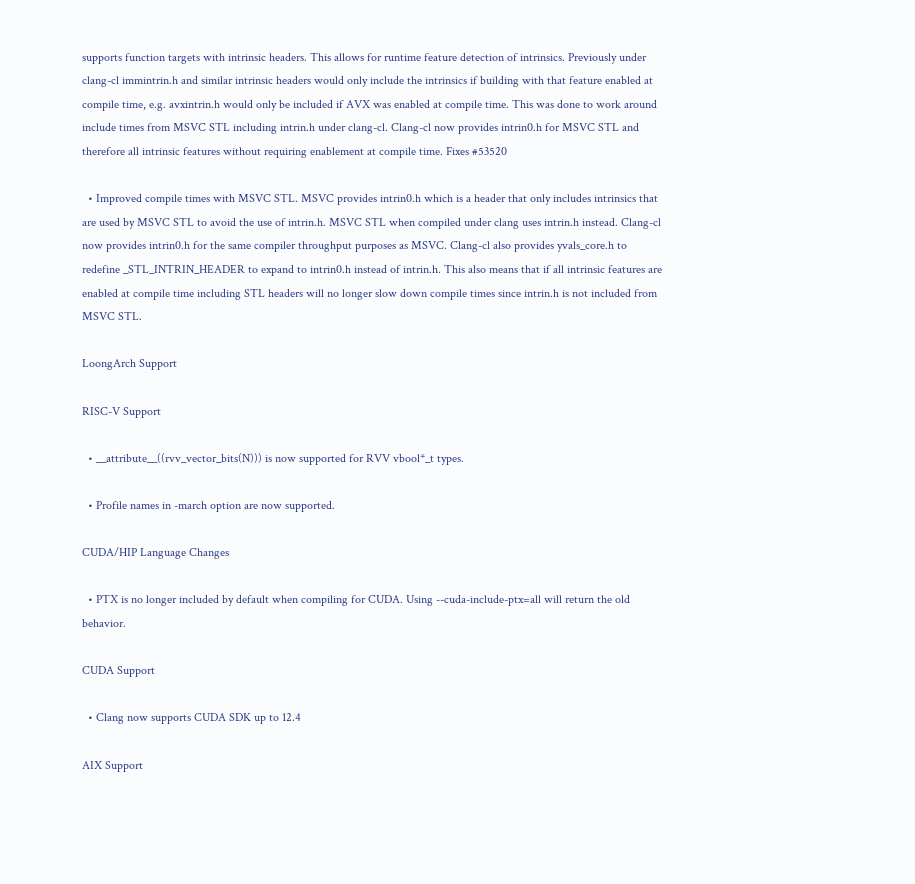supports function targets with intrinsic headers. This allows for runtime feature detection of intrinsics. Previously under clang-cl immintrin.h and similar intrinsic headers would only include the intrinsics if building with that feature enabled at compile time, e.g. avxintrin.h would only be included if AVX was enabled at compile time. This was done to work around include times from MSVC STL including intrin.h under clang-cl. Clang-cl now provides intrin0.h for MSVC STL and therefore all intrinsic features without requiring enablement at compile time. Fixes #53520

  • Improved compile times with MSVC STL. MSVC provides intrin0.h which is a header that only includes intrinsics that are used by MSVC STL to avoid the use of intrin.h. MSVC STL when compiled under clang uses intrin.h instead. Clang-cl now provides intrin0.h for the same compiler throughput purposes as MSVC. Clang-cl also provides yvals_core.h to redefine _STL_INTRIN_HEADER to expand to intrin0.h instead of intrin.h. This also means that if all intrinsic features are enabled at compile time including STL headers will no longer slow down compile times since intrin.h is not included from MSVC STL.

LoongArch Support

RISC-V Support

  • __attribute__((rvv_vector_bits(N))) is now supported for RVV vbool*_t types.

  • Profile names in -march option are now supported.

CUDA/HIP Language Changes

  • PTX is no longer included by default when compiling for CUDA. Using --cuda-include-ptx=all will return the old behavior.

CUDA Support

  • Clang now supports CUDA SDK up to 12.4

AIX Support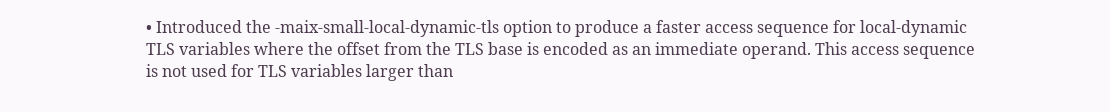• Introduced the -maix-small-local-dynamic-tls option to produce a faster access sequence for local-dynamic TLS variables where the offset from the TLS base is encoded as an immediate operand. This access sequence is not used for TLS variables larger than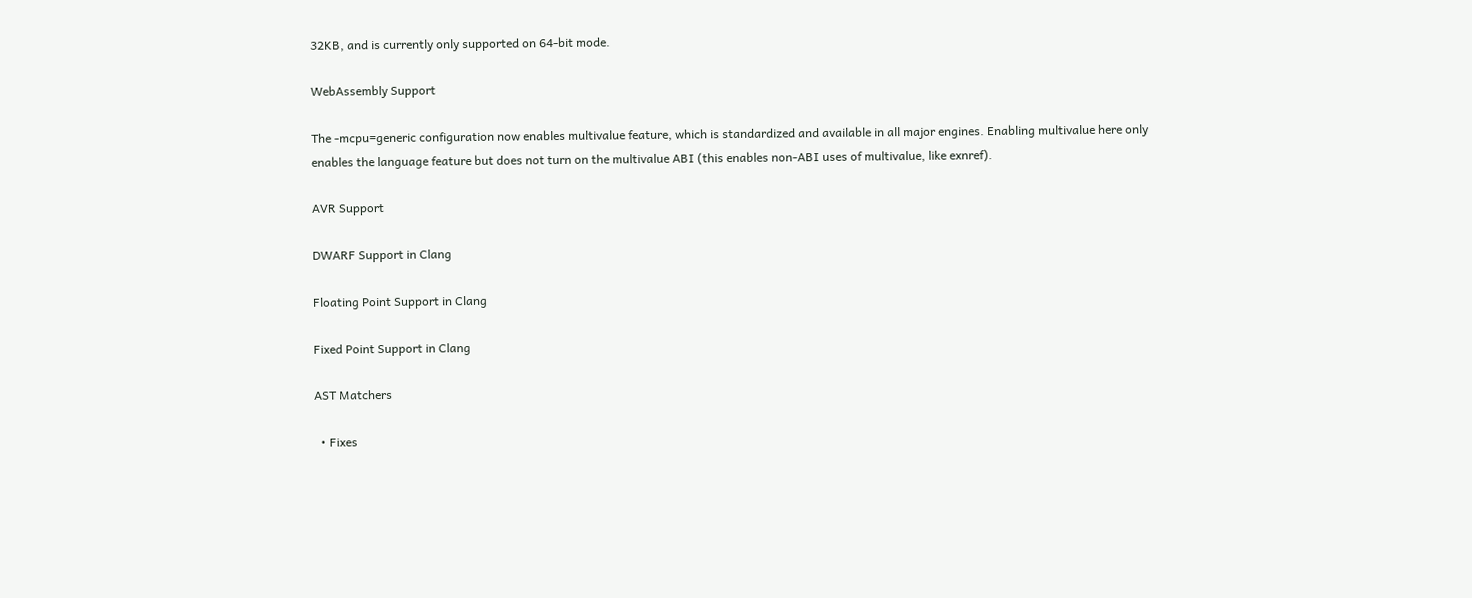32KB, and is currently only supported on 64-bit mode.

WebAssembly Support

The -mcpu=generic configuration now enables multivalue feature, which is standardized and available in all major engines. Enabling multivalue here only enables the language feature but does not turn on the multivalue ABI (this enables non-ABI uses of multivalue, like exnref).

AVR Support

DWARF Support in Clang

Floating Point Support in Clang

Fixed Point Support in Clang

AST Matchers

  • Fixes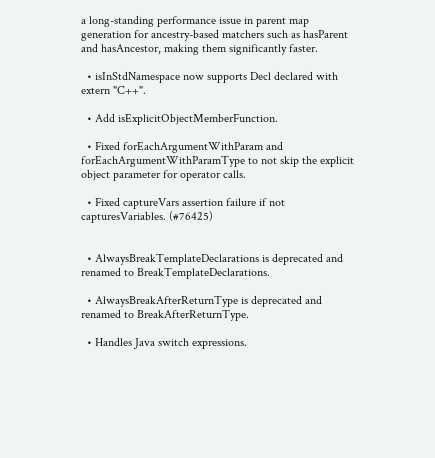a long-standing performance issue in parent map generation for ancestry-based matchers such as hasParent and hasAncestor, making them significantly faster.

  • isInStdNamespace now supports Decl declared with extern "C++".

  • Add isExplicitObjectMemberFunction.

  • Fixed forEachArgumentWithParam and forEachArgumentWithParamType to not skip the explicit object parameter for operator calls.

  • Fixed captureVars assertion failure if not capturesVariables. (#76425)


  • AlwaysBreakTemplateDeclarations is deprecated and renamed to BreakTemplateDeclarations.

  • AlwaysBreakAfterReturnType is deprecated and renamed to BreakAfterReturnType.

  • Handles Java switch expressions.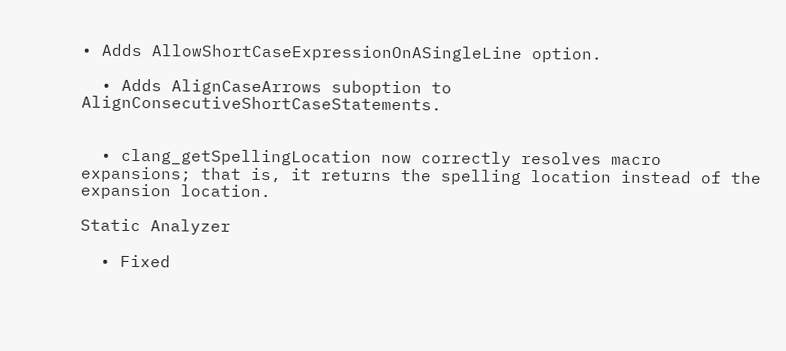• Adds AllowShortCaseExpressionOnASingleLine option.

  • Adds AlignCaseArrows suboption to AlignConsecutiveShortCaseStatements.


  • clang_getSpellingLocation now correctly resolves macro expansions; that is, it returns the spelling location instead of the expansion location.

Static Analyzer

  • Fixed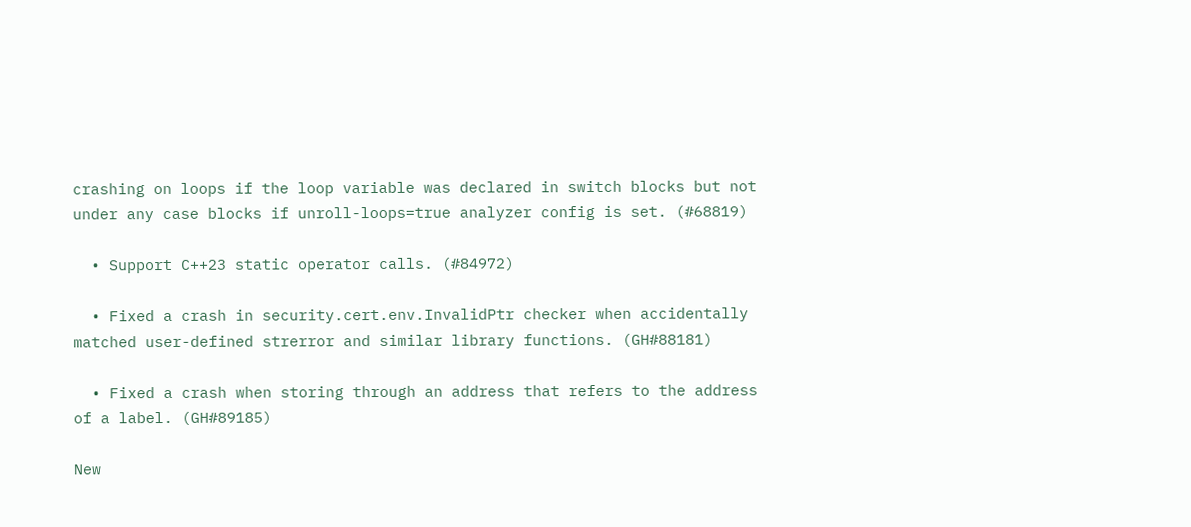crashing on loops if the loop variable was declared in switch blocks but not under any case blocks if unroll-loops=true analyzer config is set. (#68819)

  • Support C++23 static operator calls. (#84972)

  • Fixed a crash in security.cert.env.InvalidPtr checker when accidentally matched user-defined strerror and similar library functions. (GH#88181)

  • Fixed a crash when storing through an address that refers to the address of a label. (GH#89185)

New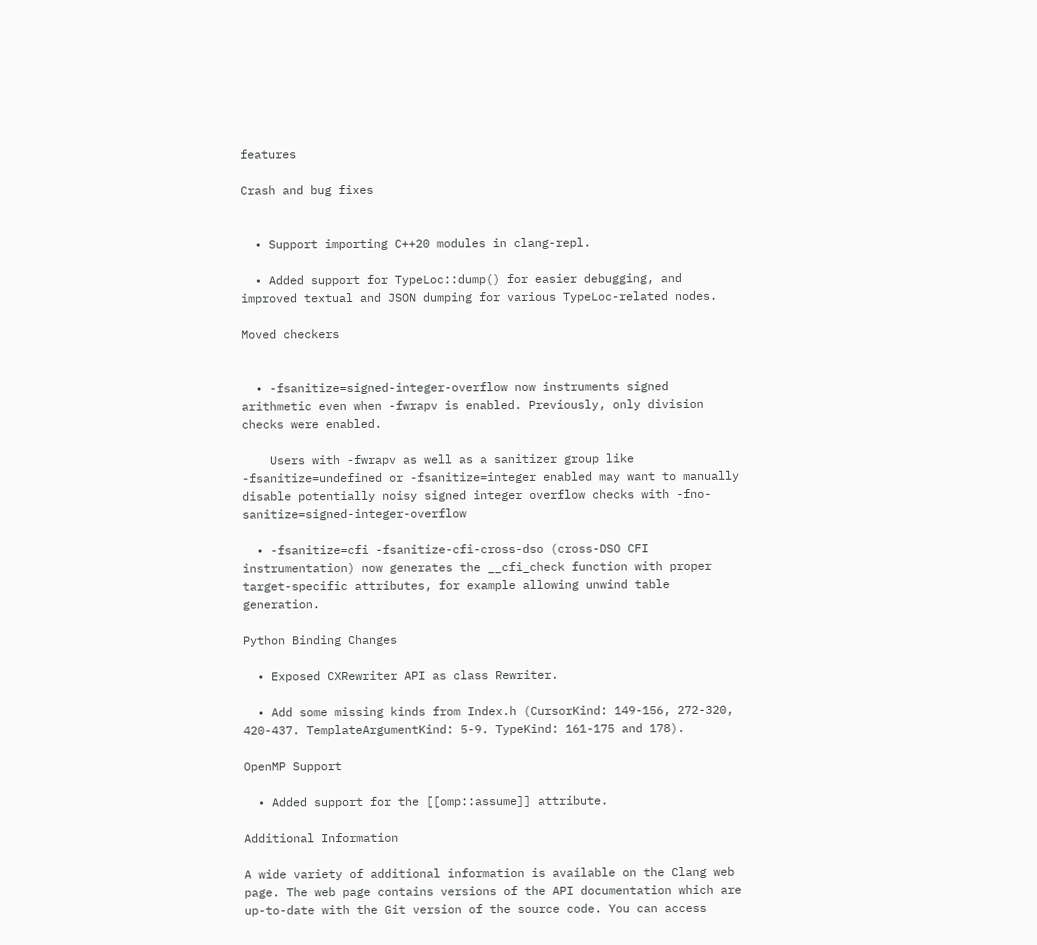features

Crash and bug fixes


  • Support importing C++20 modules in clang-repl.

  • Added support for TypeLoc::dump() for easier debugging, and improved textual and JSON dumping for various TypeLoc-related nodes.

Moved checkers


  • -fsanitize=signed-integer-overflow now instruments signed arithmetic even when -fwrapv is enabled. Previously, only division checks were enabled.

    Users with -fwrapv as well as a sanitizer group like -fsanitize=undefined or -fsanitize=integer enabled may want to manually disable potentially noisy signed integer overflow checks with -fno-sanitize=signed-integer-overflow

  • -fsanitize=cfi -fsanitize-cfi-cross-dso (cross-DSO CFI instrumentation) now generates the __cfi_check function with proper target-specific attributes, for example allowing unwind table generation.

Python Binding Changes

  • Exposed CXRewriter API as class Rewriter.

  • Add some missing kinds from Index.h (CursorKind: 149-156, 272-320, 420-437. TemplateArgumentKind: 5-9. TypeKind: 161-175 and 178).

OpenMP Support

  • Added support for the [[omp::assume]] attribute.

Additional Information

A wide variety of additional information is available on the Clang web page. The web page contains versions of the API documentation which are up-to-date with the Git version of the source code. You can access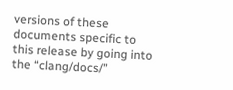versions of these documents specific to this release by going into the “clang/docs/”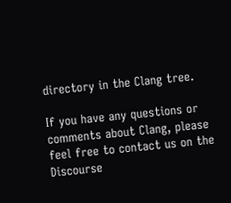directory in the Clang tree.

If you have any questions or comments about Clang, please feel free to contact us on the Discourse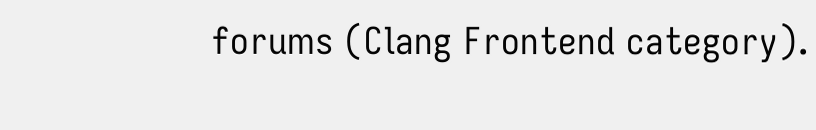forums (Clang Frontend category).